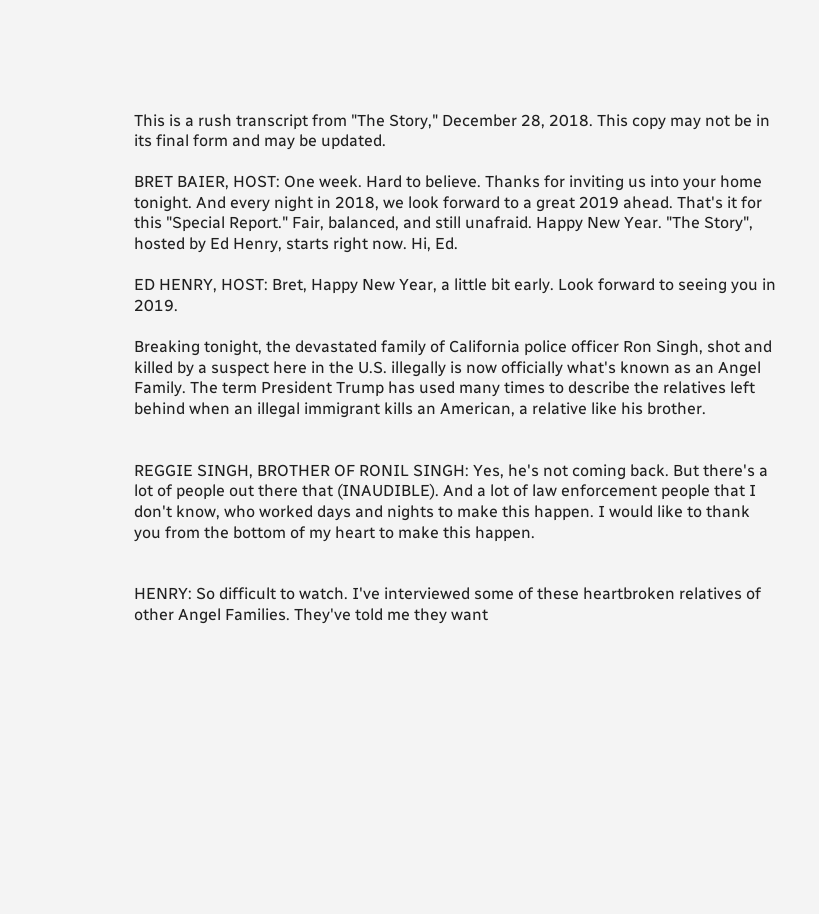This is a rush transcript from "The Story," December 28, 2018. This copy may not be in its final form and may be updated.

BRET BAIER, HOST: One week. Hard to believe. Thanks for inviting us into your home tonight. And every night in 2018, we look forward to a great 2019 ahead. That's it for this "Special Report." Fair, balanced, and still unafraid. Happy New Year. "The Story", hosted by Ed Henry, starts right now. Hi, Ed.

ED HENRY, HOST: Bret, Happy New Year, a little bit early. Look forward to seeing you in 2019.

Breaking tonight, the devastated family of California police officer Ron Singh, shot and killed by a suspect here in the U.S. illegally is now officially what's known as an Angel Family. The term President Trump has used many times to describe the relatives left behind when an illegal immigrant kills an American, a relative like his brother.


REGGIE SINGH, BROTHER OF RONIL SINGH: Yes, he's not coming back. But there's a lot of people out there that (INAUDIBLE). And a lot of law enforcement people that I don't know, who worked days and nights to make this happen. I would like to thank you from the bottom of my heart to make this happen.


HENRY: So difficult to watch. I've interviewed some of these heartbroken relatives of other Angel Families. They've told me they want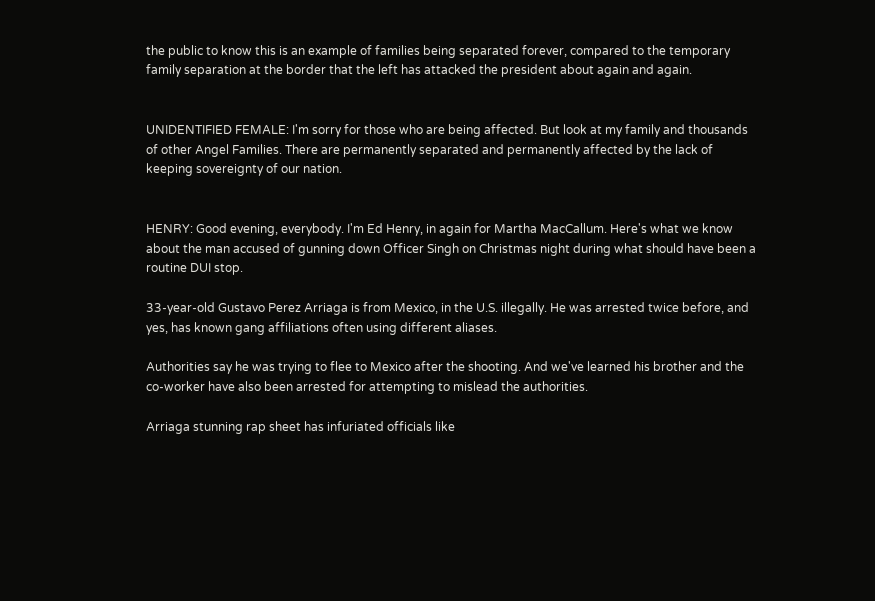the public to know this is an example of families being separated forever, compared to the temporary family separation at the border that the left has attacked the president about again and again.


UNIDENTIFIED FEMALE: I'm sorry for those who are being affected. But look at my family and thousands of other Angel Families. There are permanently separated and permanently affected by the lack of keeping sovereignty of our nation.


HENRY: Good evening, everybody. I'm Ed Henry, in again for Martha MacCallum. Here's what we know about the man accused of gunning down Officer Singh on Christmas night during what should have been a routine DUI stop.

33-year-old Gustavo Perez Arriaga is from Mexico, in the U.S. illegally. He was arrested twice before, and yes, has known gang affiliations often using different aliases.

Authorities say he was trying to flee to Mexico after the shooting. And we've learned his brother and the co-worker have also been arrested for attempting to mislead the authorities.

Arriaga stunning rap sheet has infuriated officials like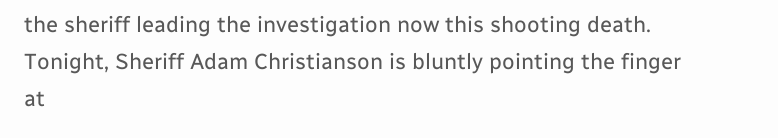the sheriff leading the investigation now this shooting death. Tonight, Sheriff Adam Christianson is bluntly pointing the finger at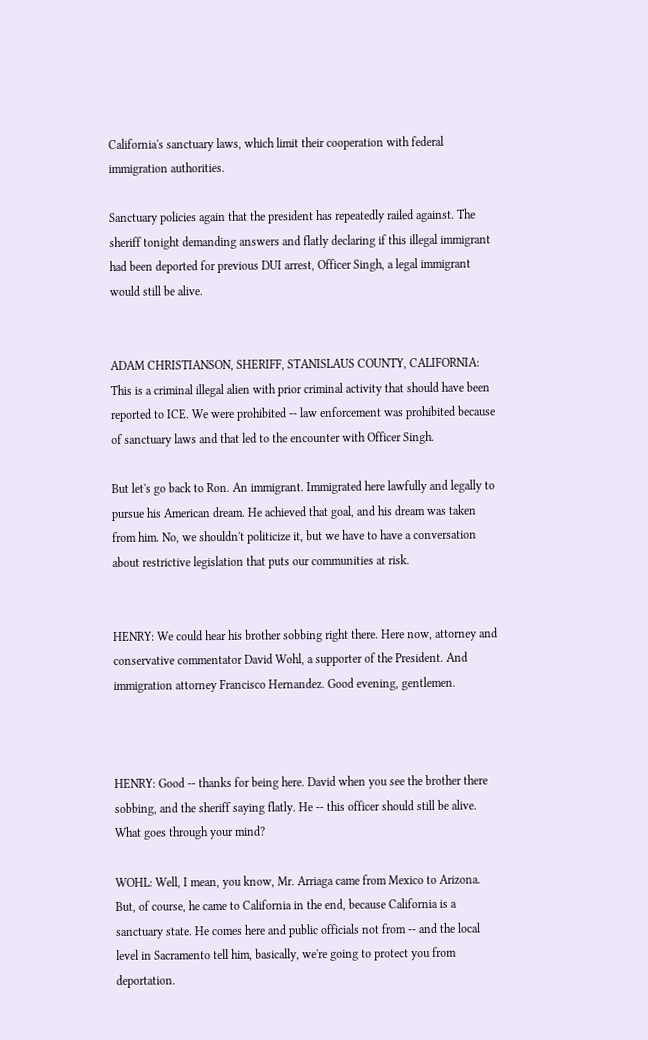California's sanctuary laws, which limit their cooperation with federal immigration authorities.

Sanctuary policies again that the president has repeatedly railed against. The sheriff tonight demanding answers and flatly declaring if this illegal immigrant had been deported for previous DUI arrest, Officer Singh, a legal immigrant would still be alive.


ADAM CHRISTIANSON, SHERIFF, STANISLAUS COUNTY, CALIFORNIA: This is a criminal illegal alien with prior criminal activity that should have been reported to ICE. We were prohibited -- law enforcement was prohibited because of sanctuary laws and that led to the encounter with Officer Singh.

But let's go back to Ron. An immigrant. Immigrated here lawfully and legally to pursue his American dream. He achieved that goal, and his dream was taken from him. No, we shouldn't politicize it, but we have to have a conversation about restrictive legislation that puts our communities at risk.


HENRY: We could hear his brother sobbing right there. Here now, attorney and conservative commentator David Wohl, a supporter of the President. And immigration attorney Francisco Hernandez. Good evening, gentlemen.



HENRY: Good -- thanks for being here. David when you see the brother there sobbing, and the sheriff saying flatly. He -- this officer should still be alive. What goes through your mind?

WOHL: Well, I mean, you know, Mr. Arriaga came from Mexico to Arizona. But, of course, he came to California in the end, because California is a sanctuary state. He comes here and public officials not from -- and the local level in Sacramento tell him, basically, we're going to protect you from deportation.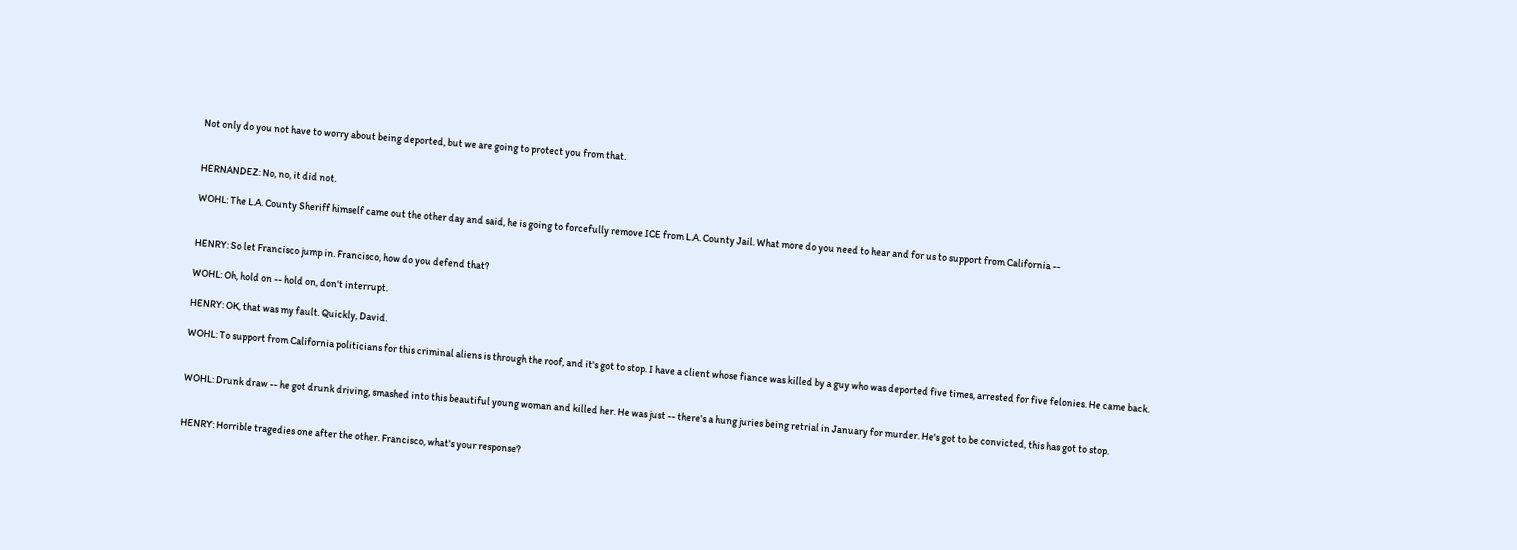Not only do you not have to worry about being deported, but we are going to protect you from that.


HERNANDEZ: No, no, it did not.

WOHL: The L.A. County Sheriff himself came out the other day and said, he is going to forcefully remove ICE from L.A. County Jail. What more do you need to hear and for us to support from California --


HENRY: So let Francisco jump in. Francisco, how do you defend that?

WOHL: Oh, hold on -- hold on, don't interrupt.

HENRY: OK, that was my fault. Quickly, David.

WOHL: To support from California politicians for this criminal aliens is through the roof, and it's got to stop. I have a client whose fiance was killed by a guy who was deported five times, arrested for five felonies. He came back.


WOHL: Drunk draw -- he got drunk driving, smashed into this beautiful young woman and killed her. He was just -- there's a hung juries being retrial in January for murder. He's got to be convicted, this has got to stop.


HENRY: Horrible tragedies one after the other. Francisco, what's your response?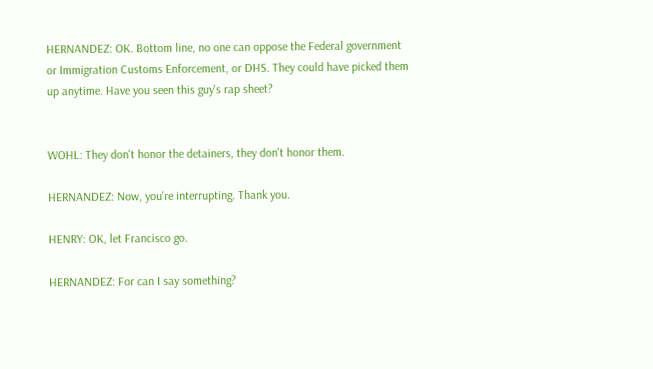HERNANDEZ: OK. Bottom line, no one can oppose the Federal government or Immigration Customs Enforcement, or DHS. They could have picked them up anytime. Have you seen this guy's rap sheet?


WOHL: They don't honor the detainers, they don't honor them.

HERNANDEZ: Now, you're interrupting. Thank you.

HENRY: OK, let Francisco go.

HERNANDEZ: For can I say something?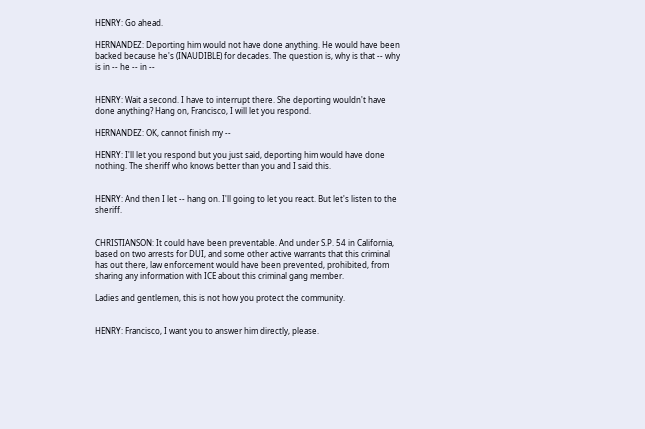HENRY: Go ahead.

HERNANDEZ: Deporting him would not have done anything. He would have been backed because he's (INAUDIBLE) for decades. The question is, why is that -- why is in -- he -- in --


HENRY: Wait a second. I have to interrupt there. She deporting wouldn't have done anything? Hang on, Francisco, I will let you respond.

HERNANDEZ: OK, cannot finish my --

HENRY: I'll let you respond but you just said, deporting him would have done nothing. The sheriff who knows better than you and I said this.


HENRY: And then I let -- hang on. I'll going to let you react. But let's listen to the sheriff.


CHRISTIANSON: It could have been preventable. And under S.P. 54 in California, based on two arrests for DUI, and some other active warrants that this criminal has out there, law enforcement would have been prevented, prohibited, from sharing any information with ICE about this criminal gang member.

Ladies and gentlemen, this is not how you protect the community.


HENRY: Francisco, I want you to answer him directly, please.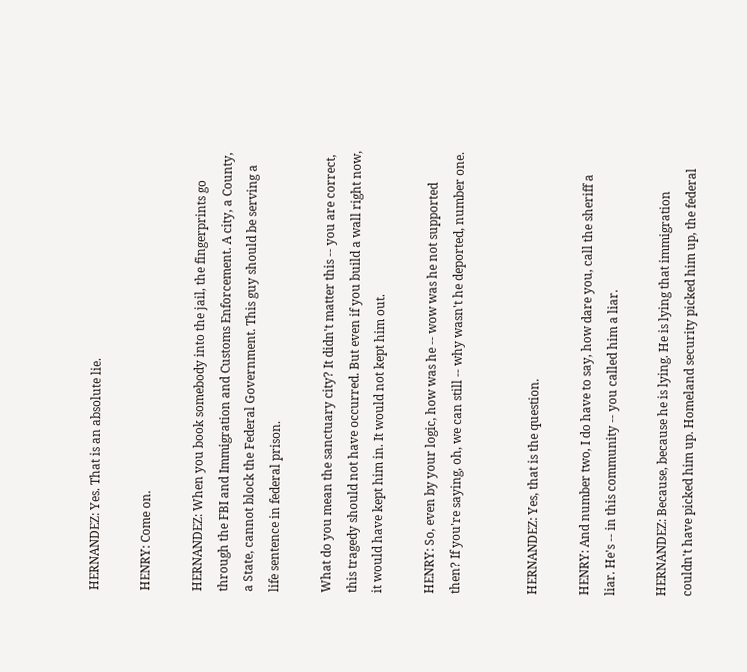HERNANDEZ: Yes. That is an absolute lie.

HENRY: Come on.

HERNANDEZ: When you book somebody into the jail, the fingerprints go through the FBI and Immigration and Customs Enforcement. A city, a County, a State, cannot block the Federal Government. This guy should be serving a life sentence in federal prison.

What do you mean the sanctuary city? It didn't matter this -- you are correct, this tragedy should not have occurred. But even if you build a wall right now, it would have kept him in. It would not kept him out.

HENRY: So, even by your logic, how was he -- wow was he not supported then? If you're saying, oh, we can still -- why wasn't he deported, number one.


HERNANDEZ: Yes, that is the question.

HENRY: And number two, I do have to say, how dare you, call the sheriff a liar. He's -- in this community -- you called him a liar.

HERNANDEZ: Because, because he is lying. He is lying that immigration couldn't have picked him up. Homeland security picked him up, the federal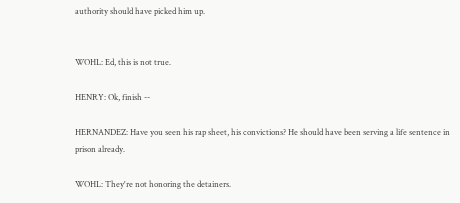authority should have picked him up.


WOHL: Ed, this is not true.

HENRY: Ok, finish --

HERNANDEZ: Have you seen his rap sheet, his convictions? He should have been serving a life sentence in prison already.

WOHL: They're not honoring the detainers.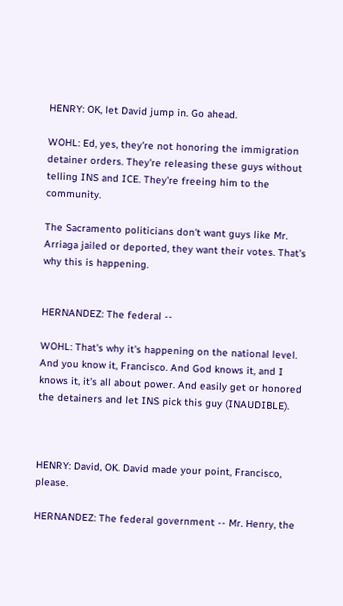HENRY: OK, let David jump in. Go ahead.

WOHL: Ed, yes, they're not honoring the immigration detainer orders. They're releasing these guys without telling INS and ICE. They're freeing him to the community.

The Sacramento politicians don't want guys like Mr. Arriaga jailed or deported, they want their votes. That's why this is happening.


HERNANDEZ: The federal --

WOHL: That's why it's happening on the national level. And you know it, Francisco. And God knows it, and I knows it, it's all about power. And easily get or honored the detainers and let INS pick this guy (INAUDIBLE).



HENRY: David, OK. David made your point, Francisco, please.

HERNANDEZ: The federal government -- Mr. Henry, the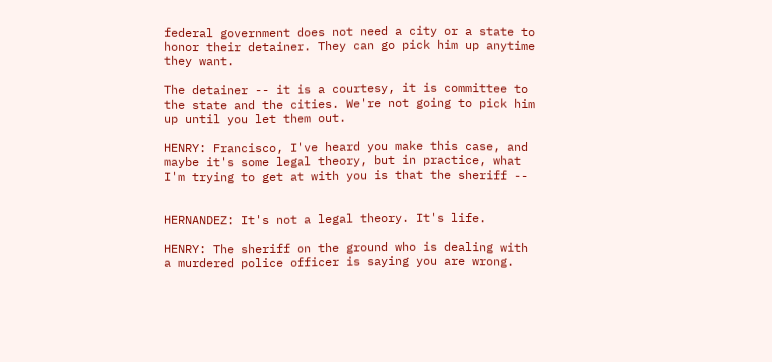federal government does not need a city or a state to honor their detainer. They can go pick him up anytime they want.

The detainer -- it is a courtesy, it is committee to the state and the cities. We're not going to pick him up until you let them out.

HENRY: Francisco, I've heard you make this case, and maybe it's some legal theory, but in practice, what I'm trying to get at with you is that the sheriff --


HERNANDEZ: It's not a legal theory. It's life.

HENRY: The sheriff on the ground who is dealing with a murdered police officer is saying you are wrong.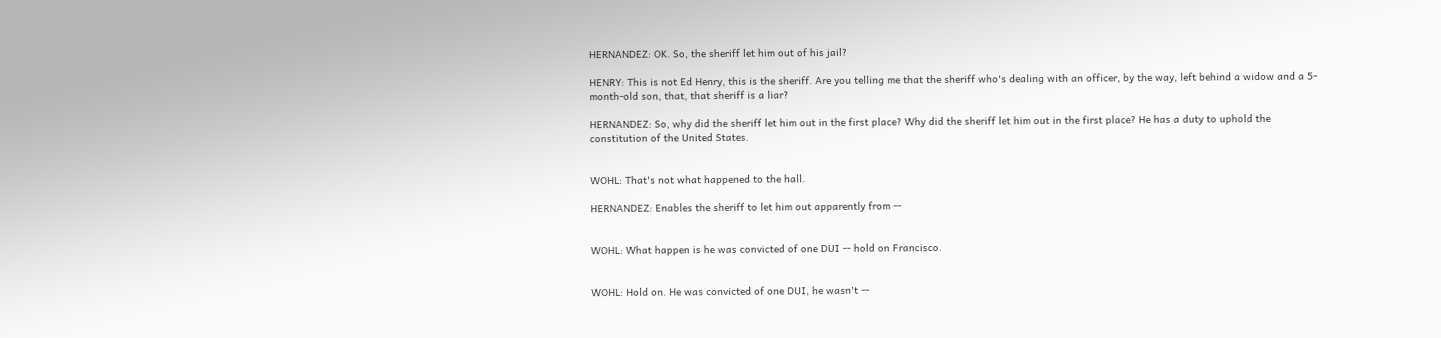HERNANDEZ: OK. So, the sheriff let him out of his jail?

HENRY: This is not Ed Henry, this is the sheriff. Are you telling me that the sheriff who's dealing with an officer, by the way, left behind a widow and a 5-month-old son, that, that sheriff is a liar?

HERNANDEZ: So, why did the sheriff let him out in the first place? Why did the sheriff let him out in the first place? He has a duty to uphold the constitution of the United States.


WOHL: That's not what happened to the hall.

HERNANDEZ: Enables the sheriff to let him out apparently from --


WOHL: What happen is he was convicted of one DUI -- hold on Francisco.


WOHL: Hold on. He was convicted of one DUI, he wasn't --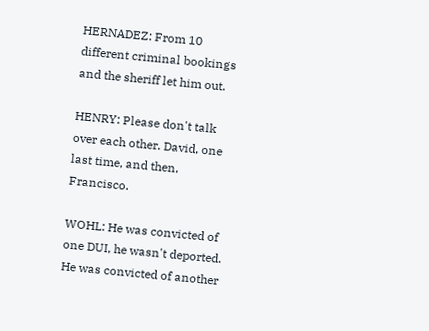HERNADEZ: From 10 different criminal bookings and the sheriff let him out.

HENRY: Please don't talk over each other. David, one last time, and then, Francisco.

WOHL: He was convicted of one DUI, he wasn't deported. He was convicted of another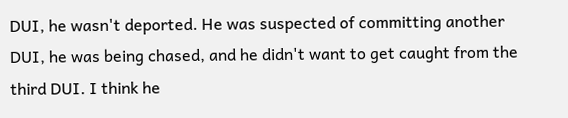DUI, he wasn't deported. He was suspected of committing another DUI, he was being chased, and he didn't want to get caught from the third DUI. I think he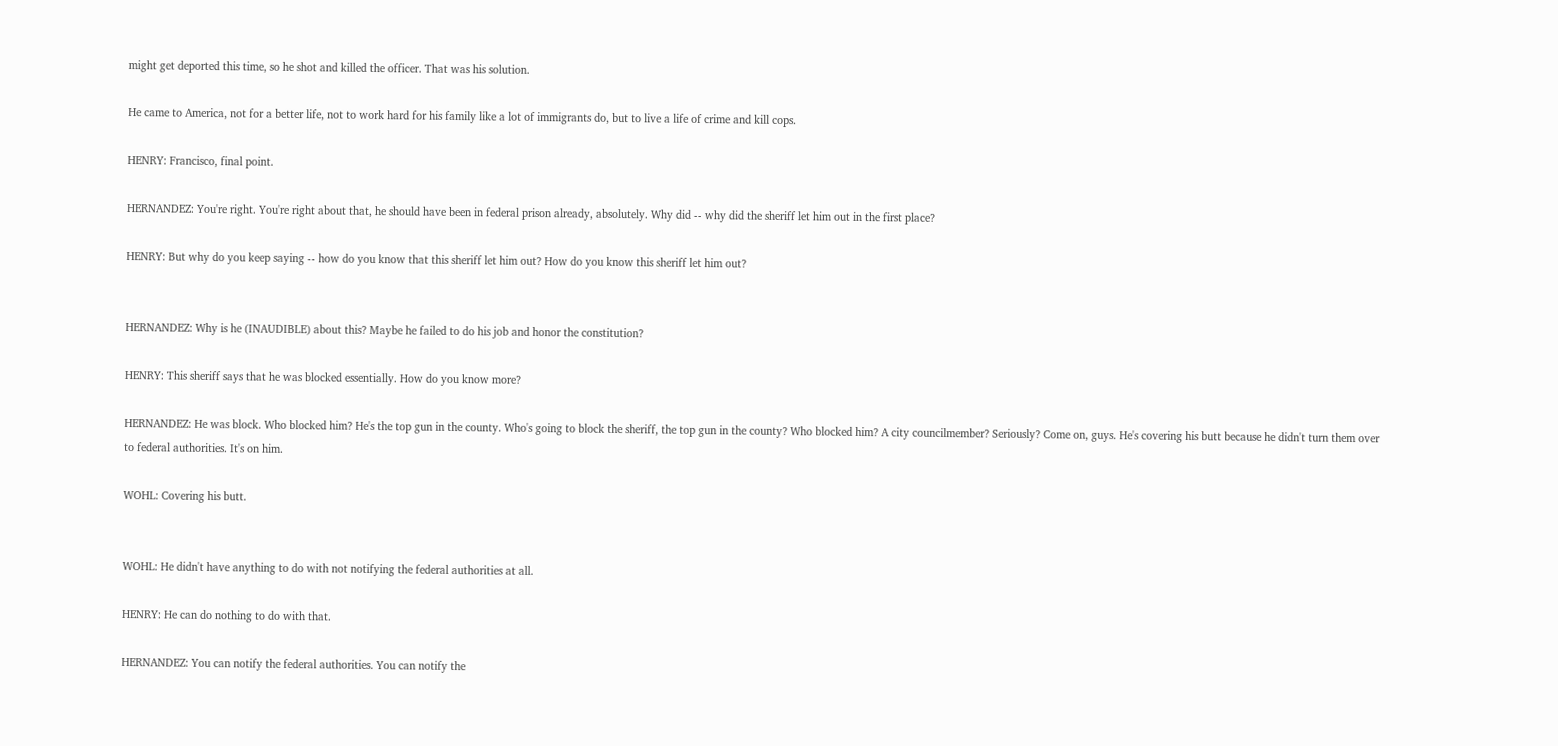might get deported this time, so he shot and killed the officer. That was his solution.

He came to America, not for a better life, not to work hard for his family like a lot of immigrants do, but to live a life of crime and kill cops.

HENRY: Francisco, final point.

HERNANDEZ: You're right. You're right about that, he should have been in federal prison already, absolutely. Why did -- why did the sheriff let him out in the first place?

HENRY: But why do you keep saying -- how do you know that this sheriff let him out? How do you know this sheriff let him out?


HERNANDEZ: Why is he (INAUDIBLE) about this? Maybe he failed to do his job and honor the constitution?

HENRY: This sheriff says that he was blocked essentially. How do you know more?

HERNANDEZ: He was block. Who blocked him? He's the top gun in the county. Who's going to block the sheriff, the top gun in the county? Who blocked him? A city councilmember? Seriously? Come on, guys. He's covering his butt because he didn't turn them over to federal authorities. It's on him.

WOHL: Covering his butt.


WOHL: He didn't have anything to do with not notifying the federal authorities at all.

HENRY: He can do nothing to do with that.

HERNANDEZ: You can notify the federal authorities. You can notify the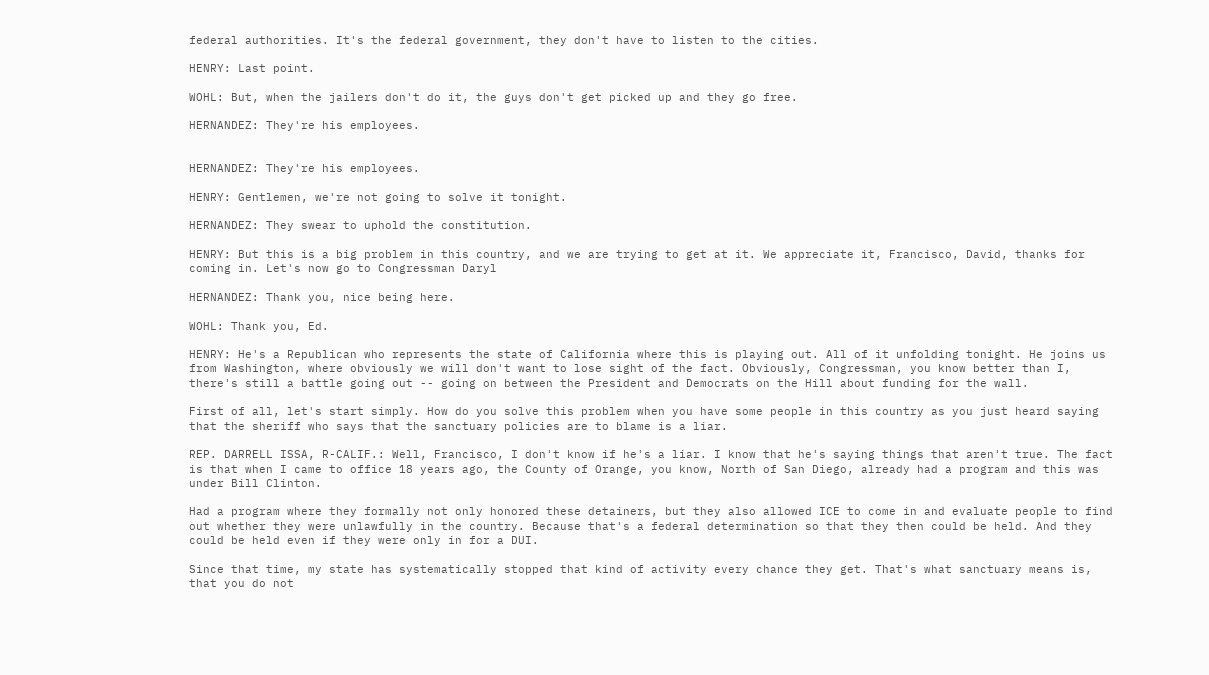federal authorities. It's the federal government, they don't have to listen to the cities.

HENRY: Last point.

WOHL: But, when the jailers don't do it, the guys don't get picked up and they go free.

HERNANDEZ: They're his employees.


HERNANDEZ: They're his employees.

HENRY: Gentlemen, we're not going to solve it tonight.

HERNANDEZ: They swear to uphold the constitution.

HENRY: But this is a big problem in this country, and we are trying to get at it. We appreciate it, Francisco, David, thanks for coming in. Let's now go to Congressman Daryl

HERNANDEZ: Thank you, nice being here.

WOHL: Thank you, Ed.

HENRY: He's a Republican who represents the state of California where this is playing out. All of it unfolding tonight. He joins us from Washington, where obviously we will don't want to lose sight of the fact. Obviously, Congressman, you know better than I, there's still a battle going out -- going on between the President and Democrats on the Hill about funding for the wall.

First of all, let's start simply. How do you solve this problem when you have some people in this country as you just heard saying that the sheriff who says that the sanctuary policies are to blame is a liar.

REP. DARRELL ISSA, R-CALIF.: Well, Francisco, I don't know if he's a liar. I know that he's saying things that aren't true. The fact is that when I came to office 18 years ago, the County of Orange, you know, North of San Diego, already had a program and this was under Bill Clinton.

Had a program where they formally not only honored these detainers, but they also allowed ICE to come in and evaluate people to find out whether they were unlawfully in the country. Because that's a federal determination so that they then could be held. And they could be held even if they were only in for a DUI.

Since that time, my state has systematically stopped that kind of activity every chance they get. That's what sanctuary means is, that you do not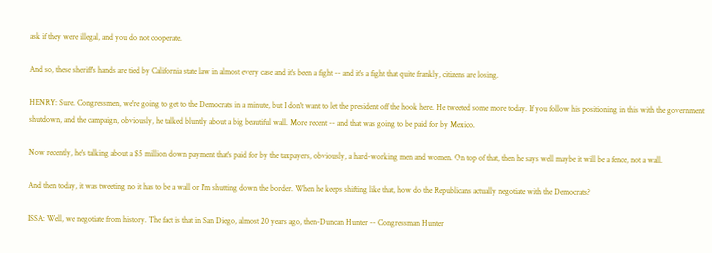ask if they were illegal, and you do not cooperate.

And so, these sheriff's hands are tied by California state law in almost every case and it's been a fight -- and it's a fight that quite frankly, citizens are losing.

HENRY: Sure. Congressmen, we're going to get to the Democrats in a minute, but I don't want to let the president off the hook here. He tweeted some more today. If you follow his positioning in this with the government shutdown, and the campaign, obviously, he talked bluntly about a big beautiful wall. More recent -- and that was going to be paid for by Mexico.

Now recently, he's talking about a $5 million down payment that's paid for by the taxpayers, obviously, a hard-working men and women. On top of that, then he says well maybe it will be a fence, not a wall.

And then today, it was tweeting no it has to be a wall or I'm shutting down the border. When he keeps shifting like that, how do the Republicans actually negotiate with the Democrats?

ISSA: Well, we negotiate from history. The fact is that in San Diego, almost 20 years ago, then-Duncan Hunter -- Congressman Hunter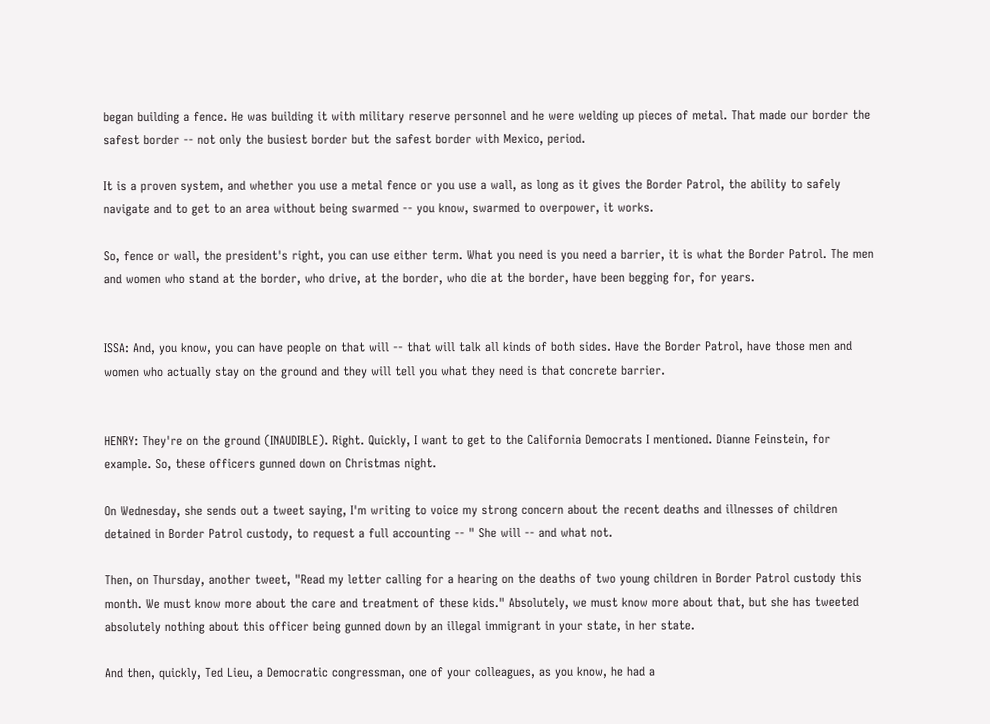began building a fence. He was building it with military reserve personnel and he were welding up pieces of metal. That made our border the safest border -- not only the busiest border but the safest border with Mexico, period.

It is a proven system, and whether you use a metal fence or you use a wall, as long as it gives the Border Patrol, the ability to safely navigate and to get to an area without being swarmed -- you know, swarmed to overpower, it works.

So, fence or wall, the president's right, you can use either term. What you need is you need a barrier, it is what the Border Patrol. The men and women who stand at the border, who drive, at the border, who die at the border, have been begging for, for years.


ISSA: And, you know, you can have people on that will -- that will talk all kinds of both sides. Have the Border Patrol, have those men and women who actually stay on the ground and they will tell you what they need is that concrete barrier.


HENRY: They're on the ground (INAUDIBLE). Right. Quickly, I want to get to the California Democrats I mentioned. Dianne Feinstein, for example. So, these officers gunned down on Christmas night.

On Wednesday, she sends out a tweet saying, I'm writing to voice my strong concern about the recent deaths and illnesses of children detained in Border Patrol custody, to request a full accounting -- " She will -- and what not.

Then, on Thursday, another tweet, "Read my letter calling for a hearing on the deaths of two young children in Border Patrol custody this month. We must know more about the care and treatment of these kids." Absolutely, we must know more about that, but she has tweeted absolutely nothing about this officer being gunned down by an illegal immigrant in your state, in her state.

And then, quickly, Ted Lieu, a Democratic congressman, one of your colleagues, as you know, he had a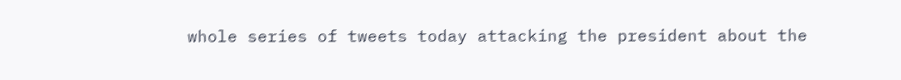whole series of tweets today attacking the president about the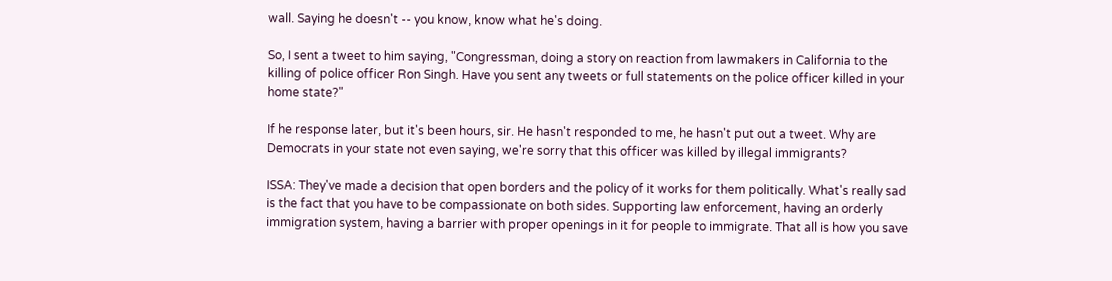wall. Saying he doesn't -- you know, know what he's doing.

So, I sent a tweet to him saying, "Congressman, doing a story on reaction from lawmakers in California to the killing of police officer Ron Singh. Have you sent any tweets or full statements on the police officer killed in your home state?"

If he response later, but it's been hours, sir. He hasn't responded to me, he hasn't put out a tweet. Why are Democrats in your state not even saying, we're sorry that this officer was killed by illegal immigrants?

ISSA: They've made a decision that open borders and the policy of it works for them politically. What's really sad is the fact that you have to be compassionate on both sides. Supporting law enforcement, having an orderly immigration system, having a barrier with proper openings in it for people to immigrate. That all is how you save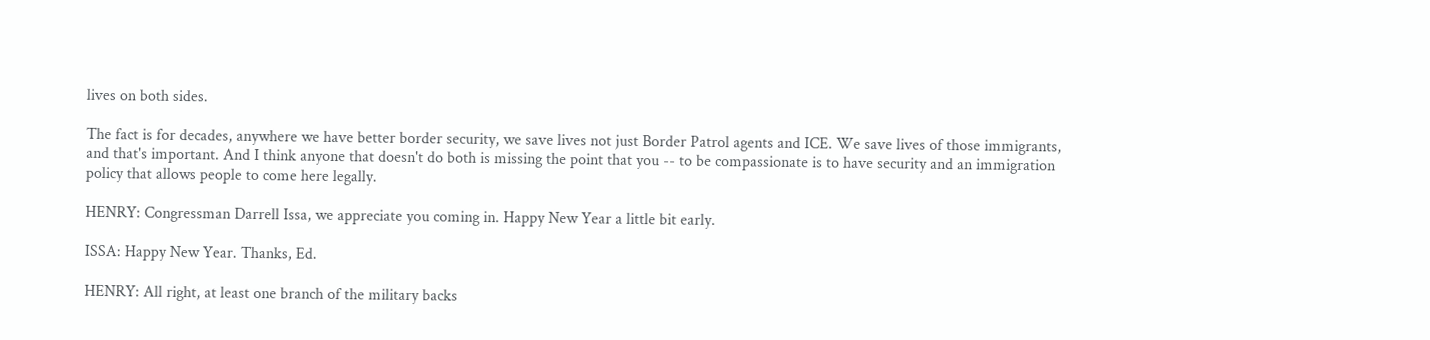lives on both sides.

The fact is for decades, anywhere we have better border security, we save lives not just Border Patrol agents and ICE. We save lives of those immigrants, and that's important. And I think anyone that doesn't do both is missing the point that you -- to be compassionate is to have security and an immigration policy that allows people to come here legally.

HENRY: Congressman Darrell Issa, we appreciate you coming in. Happy New Year a little bit early.

ISSA: Happy New Year. Thanks, Ed.

HENRY: All right, at least one branch of the military backs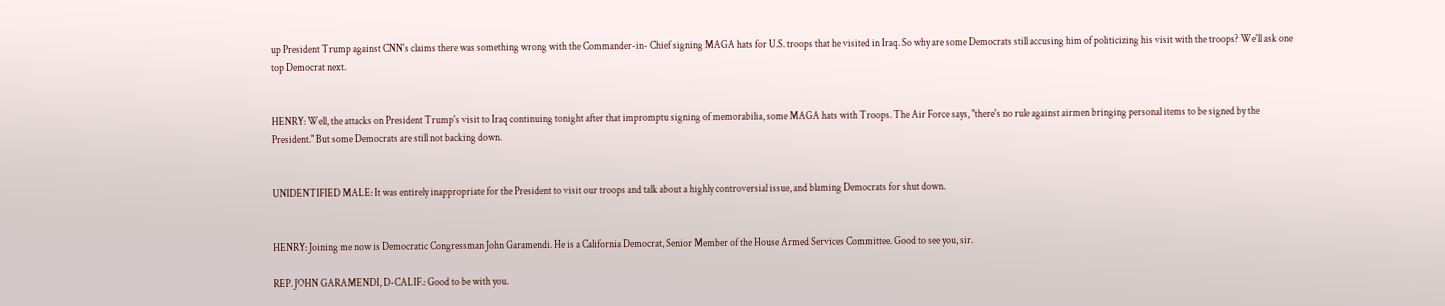up President Trump against CNN's claims there was something wrong with the Commander-in- Chief signing MAGA hats for U.S. troops that he visited in Iraq. So why are some Democrats still accusing him of politicizing his visit with the troops? We'll ask one top Democrat next.


HENRY: Well, the attacks on President Trump's visit to Iraq continuing tonight after that impromptu signing of memorabilia, some MAGA hats with Troops. The Air Force says, "there's no rule against airmen bringing personal items to be signed by the President." But some Democrats are still not backing down.


UNIDENTIFIED MALE: It was entirely inappropriate for the President to visit our troops and talk about a highly controversial issue, and blaming Democrats for shut down.


HENRY: Joining me now is Democratic Congressman John Garamendi. He is a California Democrat, Senior Member of the House Armed Services Committee. Good to see you, sir.

REP. JOHN GARAMENDI, D-CALIF.: Good to be with you.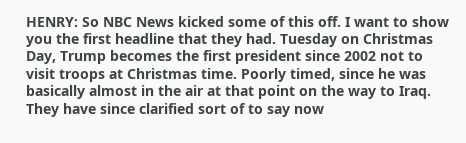HENRY: So NBC News kicked some of this off. I want to show you the first headline that they had. Tuesday on Christmas Day, Trump becomes the first president since 2002 not to visit troops at Christmas time. Poorly timed, since he was basically almost in the air at that point on the way to Iraq. They have since clarified sort of to say now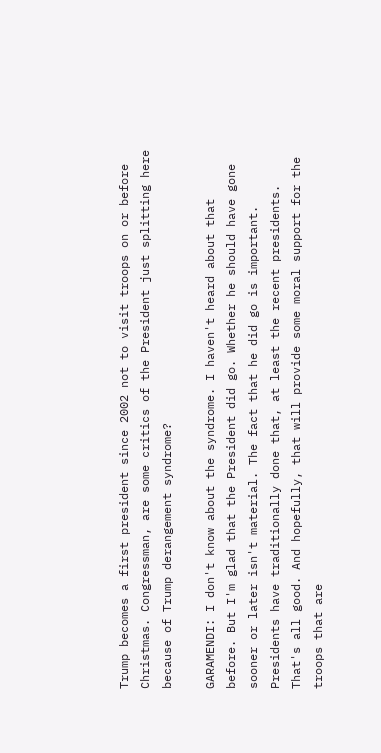Trump becomes a first president since 2002 not to visit troops on or before Christmas. Congressman, are some critics of the President just splitting here because of Trump derangement syndrome?

GARAMENDI: I don't know about the syndrome. I haven't heard about that before. But I'm glad that the President did go. Whether he should have gone sooner or later isn't material. The fact that he did go is important. Presidents have traditionally done that, at least the recent presidents. That's all good. And hopefully, that will provide some moral support for the troops that are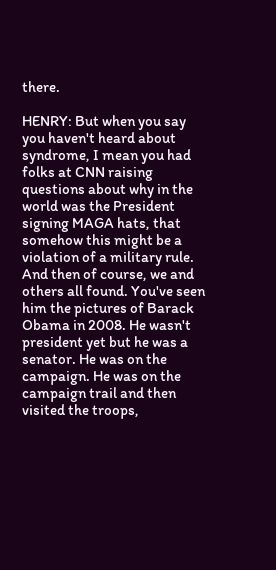there.

HENRY: But when you say you haven't heard about syndrome, I mean you had folks at CNN raising questions about why in the world was the President signing MAGA hats, that somehow this might be a violation of a military rule. And then of course, we and others all found. You've seen him the pictures of Barack Obama in 2008. He wasn't president yet but he was a senator. He was on the campaign. He was on the campaign trail and then visited the troops,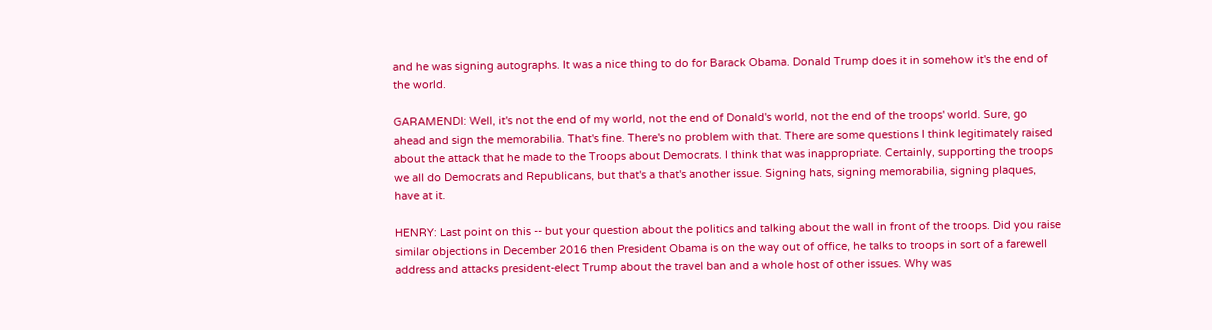and he was signing autographs. It was a nice thing to do for Barack Obama. Donald Trump does it in somehow it's the end of the world.

GARAMENDI: Well, it's not the end of my world, not the end of Donald's world, not the end of the troops' world. Sure, go ahead and sign the memorabilia. That's fine. There's no problem with that. There are some questions I think legitimately raised about the attack that he made to the Troops about Democrats. I think that was inappropriate. Certainly, supporting the troops we all do Democrats and Republicans, but that's a that's another issue. Signing hats, signing memorabilia, signing plaques, have at it.

HENRY: Last point on this -- but your question about the politics and talking about the wall in front of the troops. Did you raise similar objections in December 2016 then President Obama is on the way out of office, he talks to troops in sort of a farewell address and attacks president-elect Trump about the travel ban and a whole host of other issues. Why was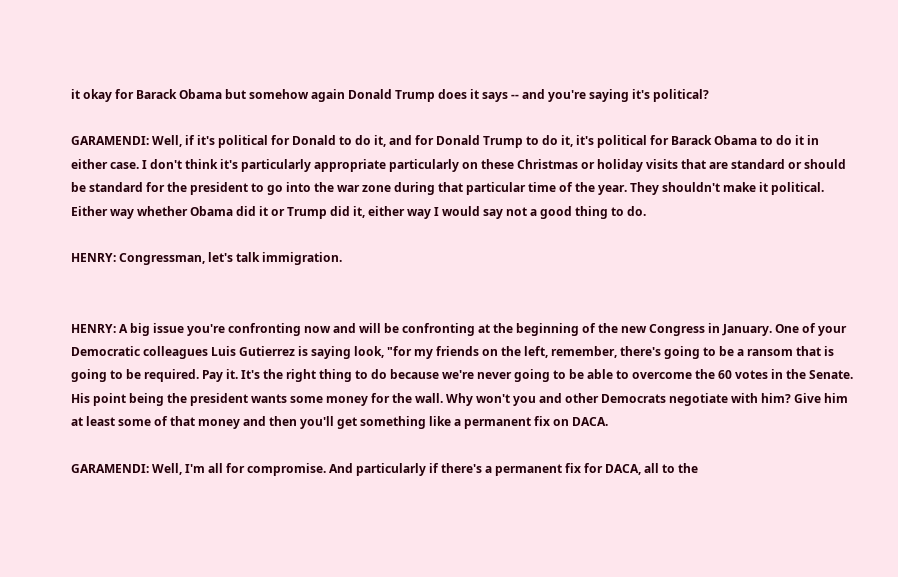it okay for Barack Obama but somehow again Donald Trump does it says -- and you're saying it's political?

GARAMENDI: Well, if it's political for Donald to do it, and for Donald Trump to do it, it's political for Barack Obama to do it in either case. I don't think it's particularly appropriate particularly on these Christmas or holiday visits that are standard or should be standard for the president to go into the war zone during that particular time of the year. They shouldn't make it political. Either way whether Obama did it or Trump did it, either way I would say not a good thing to do.

HENRY: Congressman, let's talk immigration.


HENRY: A big issue you're confronting now and will be confronting at the beginning of the new Congress in January. One of your Democratic colleagues Luis Gutierrez is saying look, "for my friends on the left, remember, there's going to be a ransom that is going to be required. Pay it. It's the right thing to do because we're never going to be able to overcome the 60 votes in the Senate. His point being the president wants some money for the wall. Why won't you and other Democrats negotiate with him? Give him at least some of that money and then you'll get something like a permanent fix on DACA.

GARAMENDI: Well, I'm all for compromise. And particularly if there's a permanent fix for DACA, all to the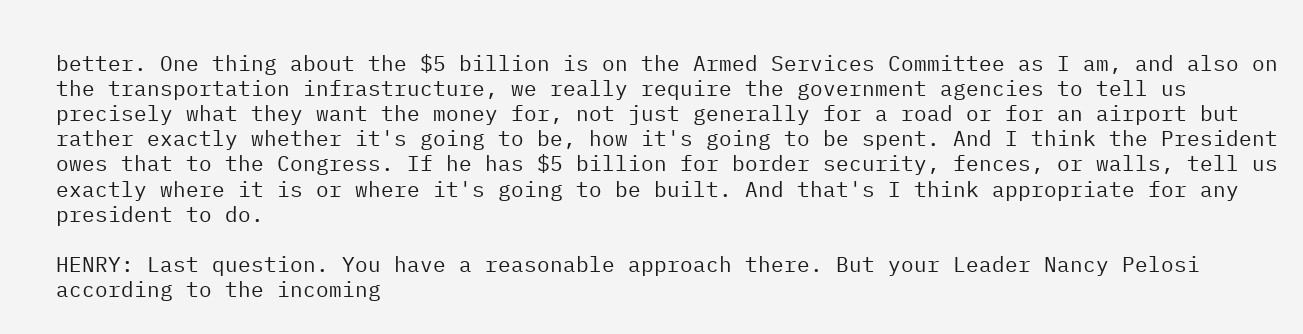better. One thing about the $5 billion is on the Armed Services Committee as I am, and also on the transportation infrastructure, we really require the government agencies to tell us precisely what they want the money for, not just generally for a road or for an airport but rather exactly whether it's going to be, how it's going to be spent. And I think the President owes that to the Congress. If he has $5 billion for border security, fences, or walls, tell us exactly where it is or where it's going to be built. And that's I think appropriate for any president to do.

HENRY: Last question. You have a reasonable approach there. But your Leader Nancy Pelosi according to the incoming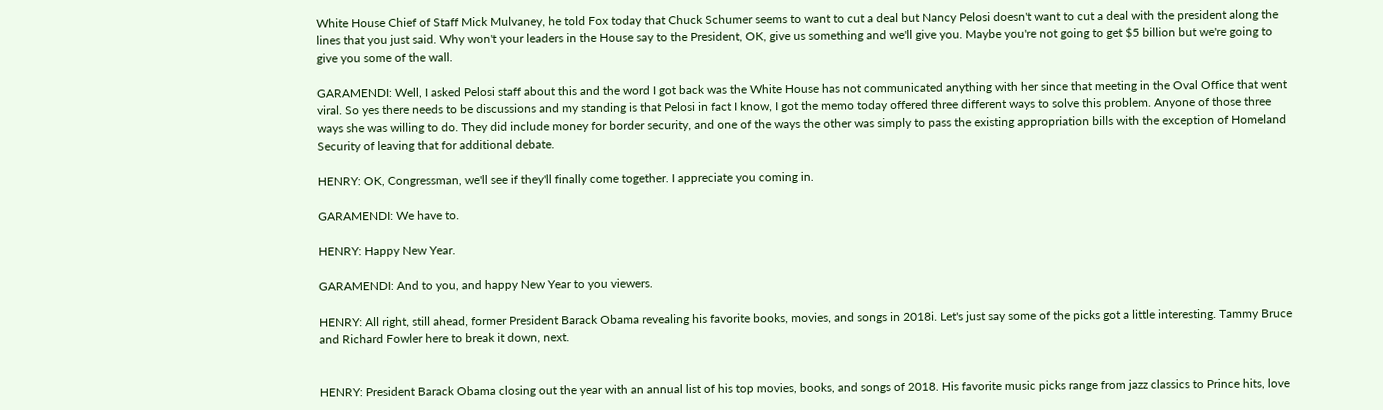White House Chief of Staff Mick Mulvaney, he told Fox today that Chuck Schumer seems to want to cut a deal but Nancy Pelosi doesn't want to cut a deal with the president along the lines that you just said. Why won't your leaders in the House say to the President, OK, give us something and we'll give you. Maybe you're not going to get $5 billion but we're going to give you some of the wall.

GARAMENDI: Well, I asked Pelosi staff about this and the word I got back was the White House has not communicated anything with her since that meeting in the Oval Office that went viral. So yes there needs to be discussions and my standing is that Pelosi in fact I know, I got the memo today offered three different ways to solve this problem. Anyone of those three ways she was willing to do. They did include money for border security, and one of the ways the other was simply to pass the existing appropriation bills with the exception of Homeland Security of leaving that for additional debate.

HENRY: OK, Congressman, we'll see if they'll finally come together. I appreciate you coming in.

GARAMENDI: We have to.

HENRY: Happy New Year.

GARAMENDI: And to you, and happy New Year to you viewers.

HENRY: All right, still ahead, former President Barack Obama revealing his favorite books, movies, and songs in 2018i. Let's just say some of the picks got a little interesting. Tammy Bruce and Richard Fowler here to break it down, next.


HENRY: President Barack Obama closing out the year with an annual list of his top movies, books, and songs of 2018. His favorite music picks range from jazz classics to Prince hits, love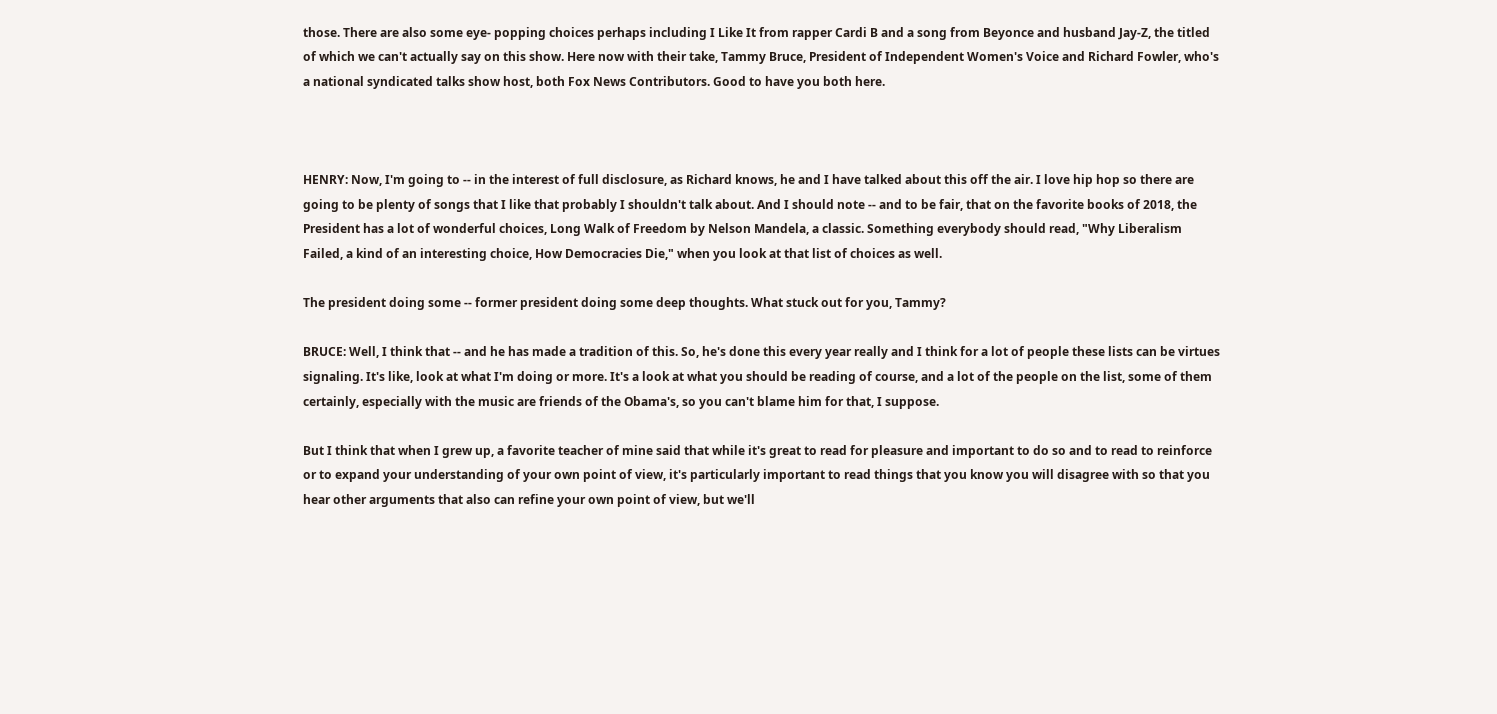those. There are also some eye- popping choices perhaps including I Like It from rapper Cardi B and a song from Beyonce and husband Jay-Z, the titled of which we can't actually say on this show. Here now with their take, Tammy Bruce, President of Independent Women's Voice and Richard Fowler, who's a national syndicated talks show host, both Fox News Contributors. Good to have you both here.



HENRY: Now, I'm going to -- in the interest of full disclosure, as Richard knows, he and I have talked about this off the air. I love hip hop so there are going to be plenty of songs that I like that probably I shouldn't talk about. And I should note -- and to be fair, that on the favorite books of 2018, the President has a lot of wonderful choices, Long Walk of Freedom by Nelson Mandela, a classic. Something everybody should read, "Why Liberalism Failed, a kind of an interesting choice, How Democracies Die," when you look at that list of choices as well.

The president doing some -- former president doing some deep thoughts. What stuck out for you, Tammy?

BRUCE: Well, I think that -- and he has made a tradition of this. So, he's done this every year really and I think for a lot of people these lists can be virtues signaling. It's like, look at what I'm doing or more. It's a look at what you should be reading of course, and a lot of the people on the list, some of them certainly, especially with the music are friends of the Obama's, so you can't blame him for that, I suppose.

But I think that when I grew up, a favorite teacher of mine said that while it's great to read for pleasure and important to do so and to read to reinforce or to expand your understanding of your own point of view, it's particularly important to read things that you know you will disagree with so that you hear other arguments that also can refine your own point of view, but we'll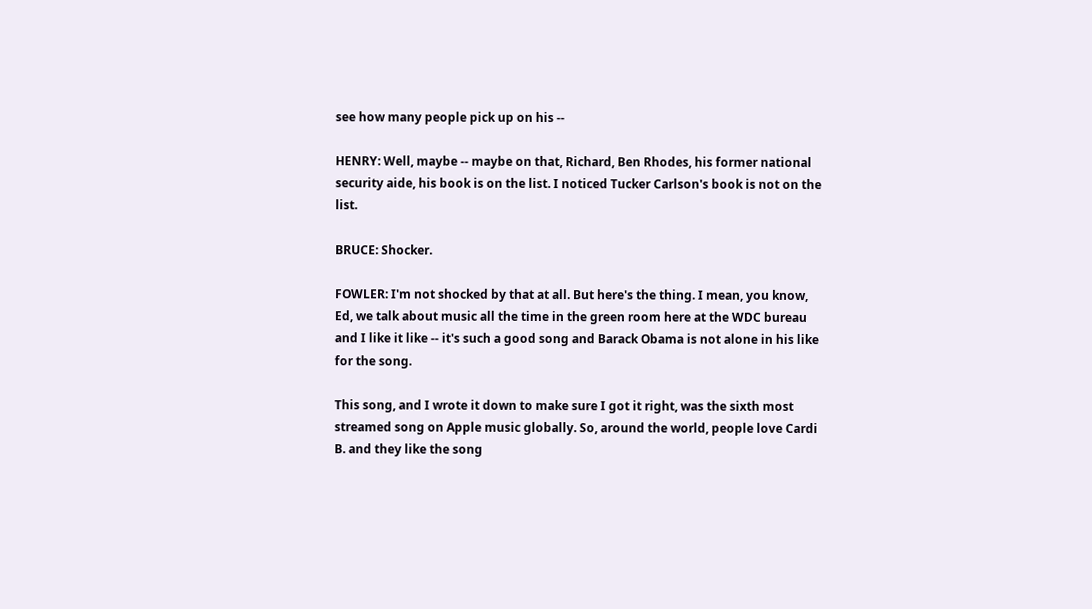see how many people pick up on his --

HENRY: Well, maybe -- maybe on that, Richard, Ben Rhodes, his former national security aide, his book is on the list. I noticed Tucker Carlson's book is not on the list.

BRUCE: Shocker.

FOWLER: I'm not shocked by that at all. But here's the thing. I mean, you know, Ed, we talk about music all the time in the green room here at the WDC bureau and I like it like -- it's such a good song and Barack Obama is not alone in his like for the song.

This song, and I wrote it down to make sure I got it right, was the sixth most streamed song on Apple music globally. So, around the world, people love Cardi B. and they like the song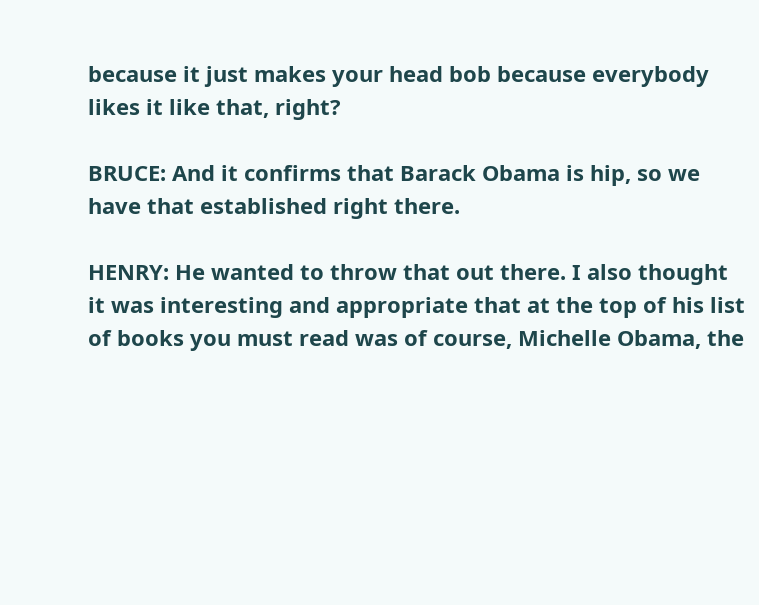because it just makes your head bob because everybody likes it like that, right?

BRUCE: And it confirms that Barack Obama is hip, so we have that established right there.

HENRY: He wanted to throw that out there. I also thought it was interesting and appropriate that at the top of his list of books you must read was of course, Michelle Obama, the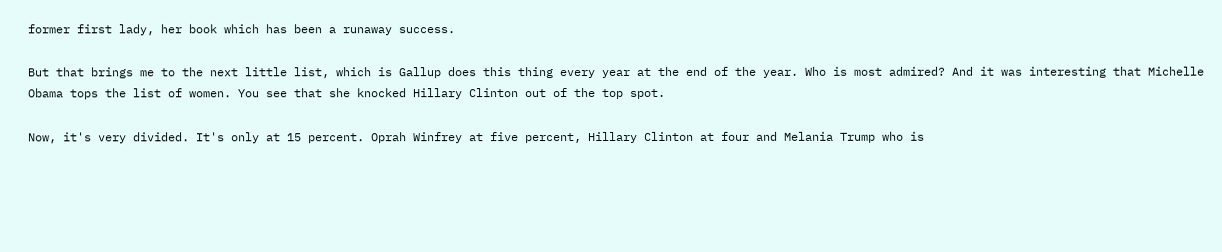former first lady, her book which has been a runaway success.

But that brings me to the next little list, which is Gallup does this thing every year at the end of the year. Who is most admired? And it was interesting that Michelle Obama tops the list of women. You see that she knocked Hillary Clinton out of the top spot.

Now, it's very divided. It's only at 15 percent. Oprah Winfrey at five percent, Hillary Clinton at four and Melania Trump who is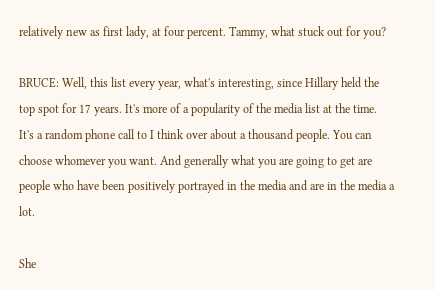relatively new as first lady, at four percent. Tammy, what stuck out for you?

BRUCE: Well, this list every year, what's interesting, since Hillary held the top spot for 17 years. It's more of a popularity of the media list at the time. It's a random phone call to I think over about a thousand people. You can choose whomever you want. And generally what you are going to get are people who have been positively portrayed in the media and are in the media a lot.

She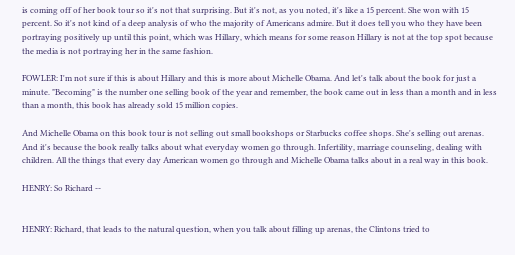is coming off of her book tour so it's not that surprising. But it's not, as you noted, it's like a 15 percent. She won with 15 percent. So it's not kind of a deep analysis of who the majority of Americans admire. But it does tell you who they have been portraying positively up until this point, which was Hillary, which means for some reason Hillary is not at the top spot because the media is not portraying her in the same fashion.

FOWLER: I'm not sure if this is about Hillary and this is more about Michelle Obama. And let's talk about the book for just a minute. "Becoming" is the number one selling book of the year and remember, the book came out in less than a month and in less than a month, this book has already sold 15 million copies.

And Michelle Obama on this book tour is not selling out small bookshops or Starbucks coffee shops. She's selling out arenas. And it's because the book really talks about what everyday women go through. Infertility, marriage counseling, dealing with children. All the things that every day American women go through and Michelle Obama talks about in a real way in this book.

HENRY: So Richard --


HENRY: Richard, that leads to the natural question, when you talk about filling up arenas, the Clintons tried to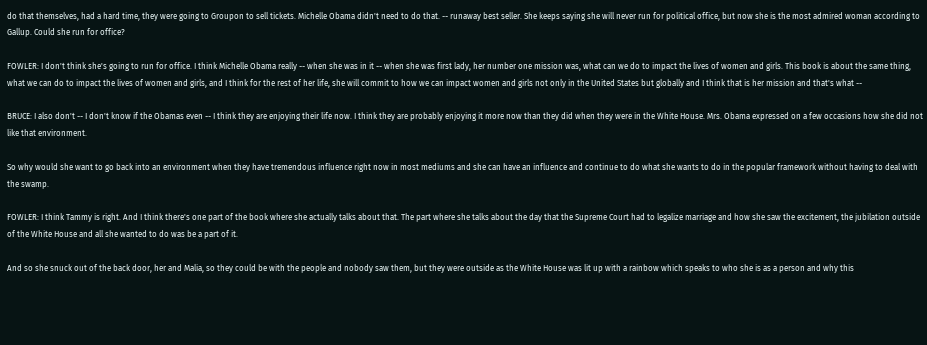do that themselves, had a hard time, they were going to Groupon to sell tickets. Michelle Obama didn't need to do that. -- runaway best seller. She keeps saying she will never run for political office, but now she is the most admired woman according to Gallup. Could she run for office?

FOWLER: I don't think she's going to run for office. I think Michelle Obama really -- when she was in it -- when she was first lady, her number one mission was, what can we do to impact the lives of women and girls. This book is about the same thing, what we can do to impact the lives of women and girls, and I think for the rest of her life, she will commit to how we can impact women and girls not only in the United States but globally and I think that is her mission and that's what --

BRUCE: I also don't -- I don't know if the Obamas even -- I think they are enjoying their life now. I think they are probably enjoying it more now than they did when they were in the White House. Mrs. Obama expressed on a few occasions how she did not like that environment.

So why would she want to go back into an environment when they have tremendous influence right now in most mediums and she can have an influence and continue to do what she wants to do in the popular framework without having to deal with the swamp.

FOWLER: I think Tammy is right. And I think there's one part of the book where she actually talks about that. The part where she talks about the day that the Supreme Court had to legalize marriage and how she saw the excitement, the jubilation outside of the White House and all she wanted to do was be a part of it.

And so she snuck out of the back door, her and Malia, so they could be with the people and nobody saw them, but they were outside as the White House was lit up with a rainbow which speaks to who she is as a person and why this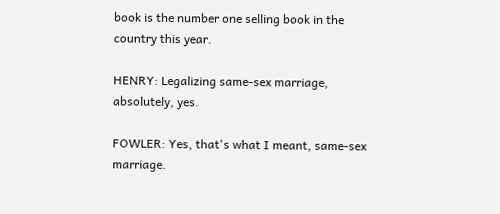book is the number one selling book in the country this year.

HENRY: Legalizing same-sex marriage, absolutely, yes.

FOWLER: Yes, that's what I meant, same-sex marriage.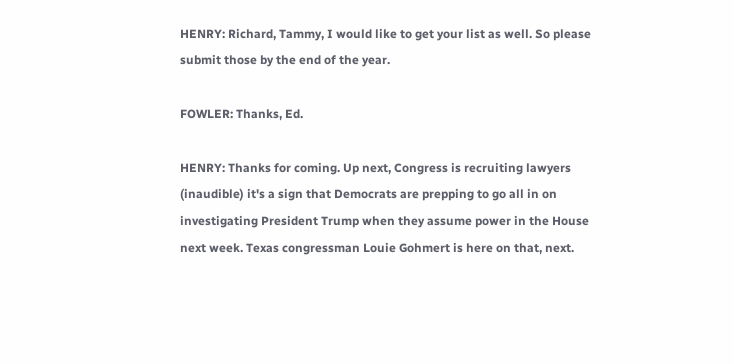HENRY: Richard, Tammy, I would like to get your list as well. So please submit those by the end of the year.

FOWLER: Thanks, Ed.

HENRY: Thanks for coming. Up next, Congress is recruiting lawyers (inaudible) it's a sign that Democrats are prepping to go all in on investigating President Trump when they assume power in the House next week. Texas congressman Louie Gohmert is here on that, next.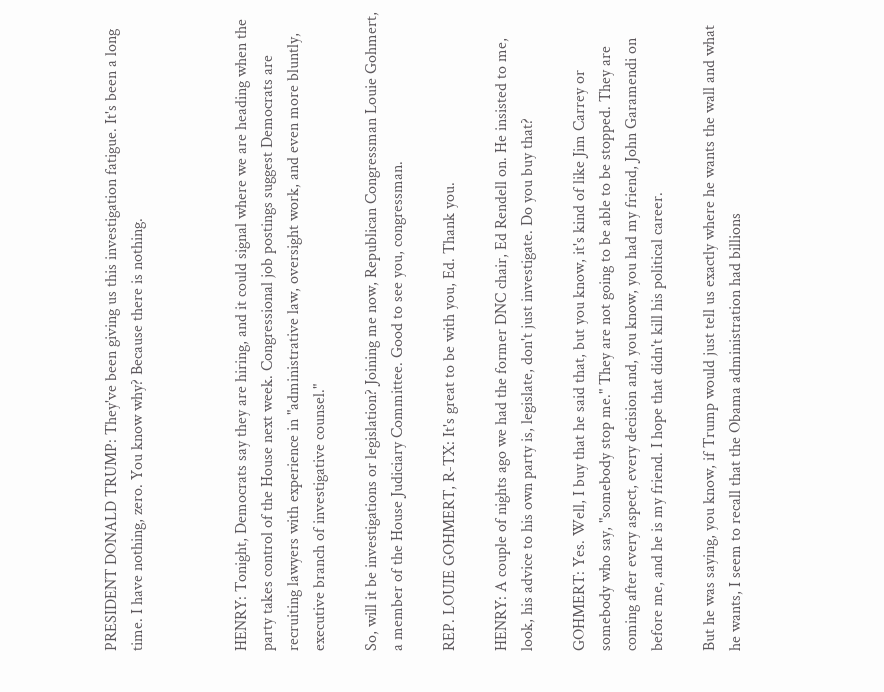PRESIDENT DONALD TRUMP: They've been giving us this investigation fatigue. It's been a long time. I have nothing, zero. You know why? Because there is nothing.



HENRY: Tonight, Democrats say they are hiring, and it could signal where we are heading when the party takes control of the House next week. Congressional job postings suggest Democrats are recruiting lawyers with experience in "administrative law, oversight work, and even more bluntly, executive branch of investigative counsel."

So, will it be investigations or legislation? Joining me now, Republican Congressman Louie Gohmert, a member of the House Judiciary Committee. Good to see you, congressman.

REP. LOUIE GOHMERT, R-TX: It's great to be with you, Ed. Thank you.

HENRY: A couple of nights ago we had the former DNC chair, Ed Rendell on. He insisted to me, look, his advice to his own party is, legislate, don't just investigate. Do you buy that?

GOHMERT: Yes. Well, I buy that he said that, but you know, it's kind of like Jim Carrey or somebody who say, "somebody stop me." They are not going to be able to be stopped. They are coming after every aspect, every decision and, you know, you had my friend, John Garamendi on before me, and he is my friend. I hope that didn't kill his political career.

But he was saying, you know, if Trump would just tell us exactly where he wants the wall and what he wants, I seem to recall that the Obama administration had billions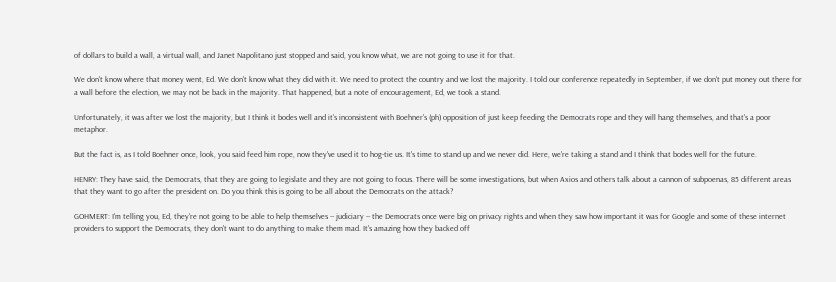of dollars to build a wall, a virtual wall, and Janet Napolitano just stopped and said, you know what, we are not going to use it for that.

We don't know where that money went, Ed. We don't know what they did with it. We need to protect the country and we lost the majority. I told our conference repeatedly in September, if we don't put money out there for a wall before the election, we may not be back in the majority. That happened, but a note of encouragement, Ed, we took a stand.

Unfortunately, it was after we lost the majority, but I think it bodes well and it's inconsistent with Boehner's (ph) opposition of just keep feeding the Democrats rope and they will hang themselves, and that's a poor metaphor.

But the fact is, as I told Boehner once, look, you said feed him rope, now they've used it to hog-tie us. It's time to stand up and we never did. Here, we're taking a stand and I think that bodes well for the future.

HENRY: They have said, the Democrats, that they are going to legislate and they are not going to focus. There will be some investigations, but when Axios and others talk about a cannon of subpoenas, 85 different areas that they want to go after the president on. Do you think this is going to be all about the Democrats on the attack?

GOHMERT: I'm telling you, Ed, they're not going to be able to help themselves -- judiciary -- the Democrats once were big on privacy rights and when they saw how important it was for Google and some of these internet providers to support the Democrats, they don't want to do anything to make them mad. It's amazing how they backed off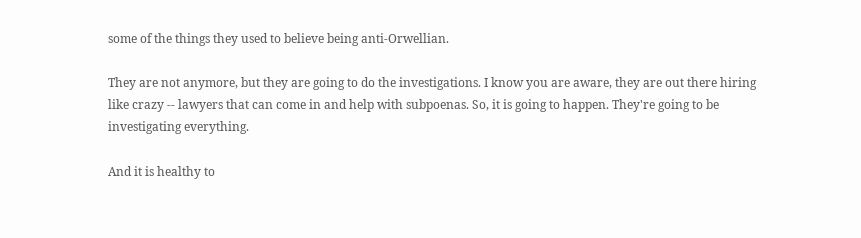some of the things they used to believe being anti-Orwellian.

They are not anymore, but they are going to do the investigations. I know you are aware, they are out there hiring like crazy -- lawyers that can come in and help with subpoenas. So, it is going to happen. They're going to be investigating everything.

And it is healthy to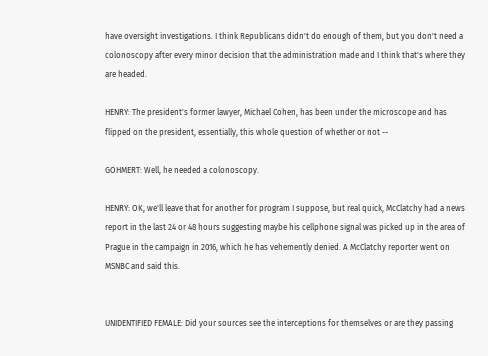have oversight investigations. I think Republicans didn't do enough of them, but you don't need a colonoscopy after every minor decision that the administration made and I think that's where they are headed.

HENRY: The president's former lawyer, Michael Cohen, has been under the microscope and has flipped on the president, essentially, this whole question of whether or not --

GOHMERT: Well, he needed a colonoscopy.

HENRY: OK, we'll leave that for another for program I suppose, but real quick, McClatchy had a news report in the last 24 or 48 hours suggesting maybe his cellphone signal was picked up in the area of Prague in the campaign in 2016, which he has vehemently denied. A McClatchy reporter went on MSNBC and said this.


UNIDENTIFIED FEMALE: Did your sources see the interceptions for themselves or are they passing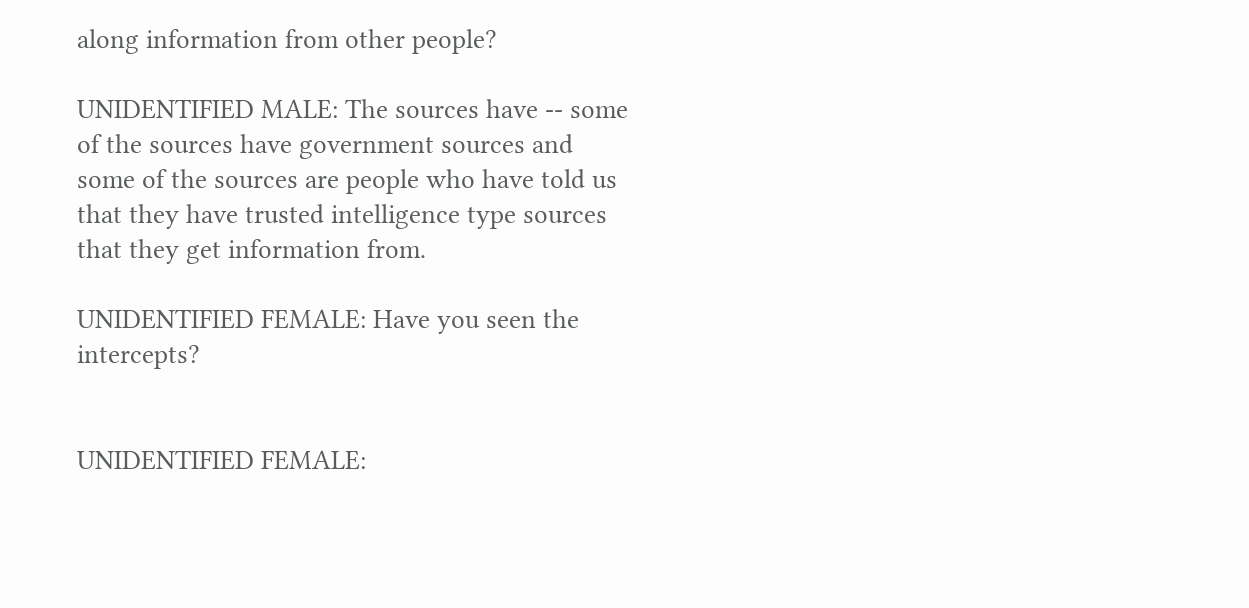along information from other people?

UNIDENTIFIED MALE: The sources have -- some of the sources have government sources and some of the sources are people who have told us that they have trusted intelligence type sources that they get information from.

UNIDENTIFIED FEMALE: Have you seen the intercepts?


UNIDENTIFIED FEMALE: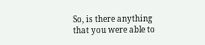So, is there anything that you were able to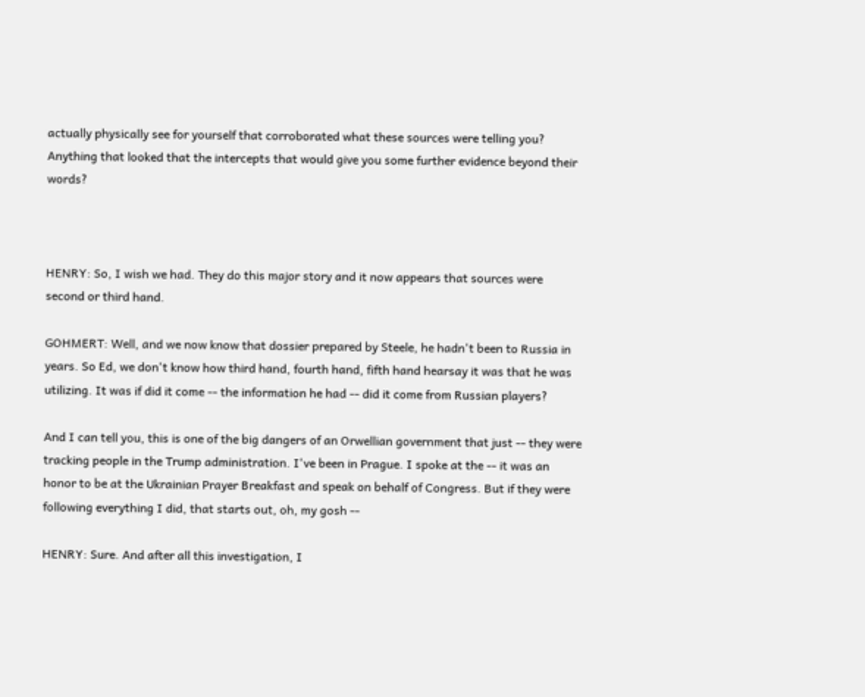actually physically see for yourself that corroborated what these sources were telling you? Anything that looked that the intercepts that would give you some further evidence beyond their words?



HENRY: So, I wish we had. They do this major story and it now appears that sources were second or third hand.

GOHMERT: Well, and we now know that dossier prepared by Steele, he hadn't been to Russia in years. So Ed, we don't know how third hand, fourth hand, fifth hand hearsay it was that he was utilizing. It was if did it come -- the information he had -- did it come from Russian players?

And I can tell you, this is one of the big dangers of an Orwellian government that just -- they were tracking people in the Trump administration. I've been in Prague. I spoke at the -- it was an honor to be at the Ukrainian Prayer Breakfast and speak on behalf of Congress. But if they were following everything I did, that starts out, oh, my gosh --

HENRY: Sure. And after all this investigation, I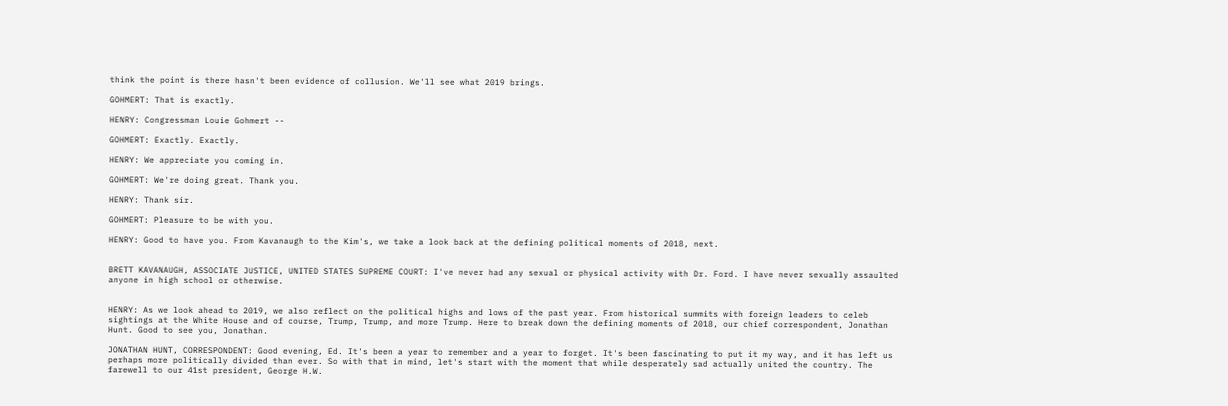think the point is there hasn't been evidence of collusion. We'll see what 2019 brings.

GOHMERT: That is exactly.

HENRY: Congressman Louie Gohmert --

GOHMERT: Exactly. Exactly.

HENRY: We appreciate you coming in.

GOHMERT: We're doing great. Thank you.

HENRY: Thank sir.

GOHMERT: Pleasure to be with you.

HENRY: Good to have you. From Kavanaugh to the Kim's, we take a look back at the defining political moments of 2018, next.


BRETT KAVANAUGH, ASSOCIATE JUSTICE, UNITED STATES SUPREME COURT: I've never had any sexual or physical activity with Dr. Ford. I have never sexually assaulted anyone in high school or otherwise.


HENRY: As we look ahead to 2019, we also reflect on the political highs and lows of the past year. From historical summits with foreign leaders to celeb sightings at the White House and of course, Trump, Trump, and more Trump. Here to break down the defining moments of 2018, our chief correspondent, Jonathan Hunt. Good to see you, Jonathan.

JONATHAN HUNT, CORRESPONDENT: Good evening, Ed. It's been a year to remember and a year to forget. It's been fascinating to put it my way, and it has left us perhaps more politically divided than ever. So with that in mind, let's start with the moment that while desperately sad actually united the country. The farewell to our 41st president, George H.W.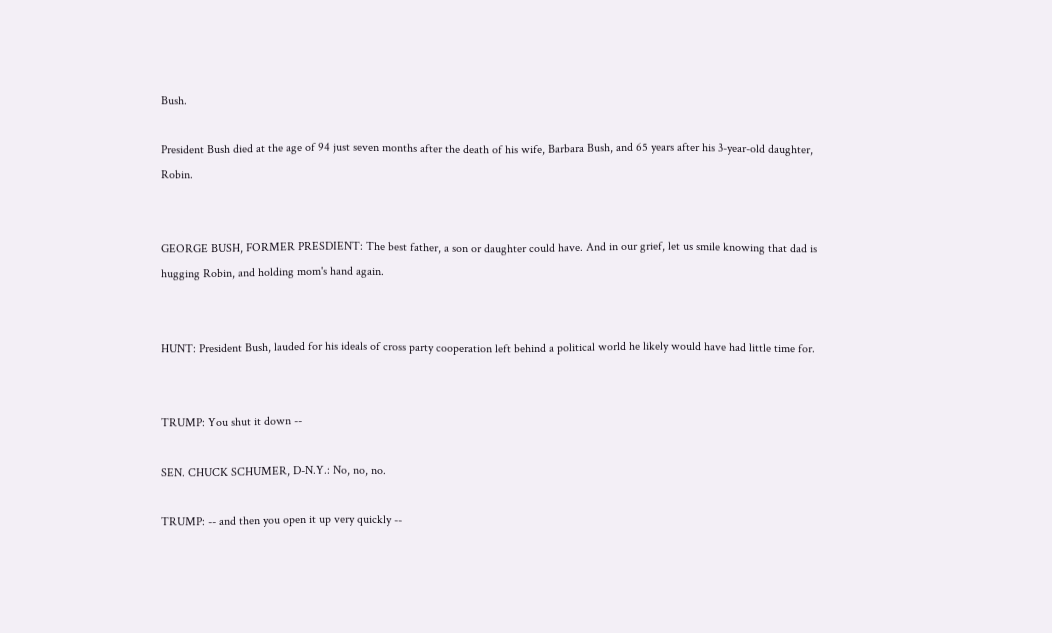Bush.

President Bush died at the age of 94 just seven months after the death of his wife, Barbara Bush, and 65 years after his 3-year-old daughter, Robin.


GEORGE BUSH, FORMER PRESDIENT: The best father, a son or daughter could have. And in our grief, let us smile knowing that dad is hugging Robin, and holding mom's hand again.


HUNT: President Bush, lauded for his ideals of cross party cooperation left behind a political world he likely would have had little time for.


TRUMP: You shut it down --

SEN. CHUCK SCHUMER, D-N.Y.: No, no, no.

TRUMP: -- and then you open it up very quickly --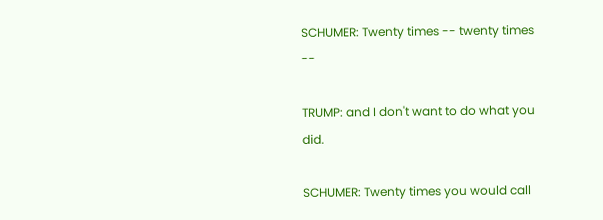SCHUMER: Twenty times -- twenty times --

TRUMP: and I don't want to do what you did.

SCHUMER: Twenty times you would call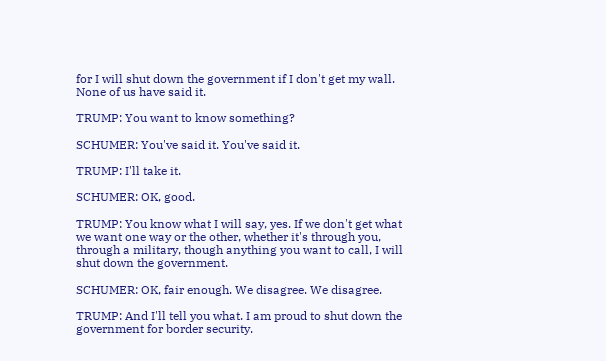for I will shut down the government if I don't get my wall. None of us have said it.

TRUMP: You want to know something?

SCHUMER: You've said it. You've said it.

TRUMP: I'll take it.

SCHUMER: OK, good.

TRUMP: You know what I will say, yes. If we don't get what we want one way or the other, whether it's through you, through a military, though anything you want to call, I will shut down the government.

SCHUMER: OK, fair enough. We disagree. We disagree.

TRUMP: And I'll tell you what. I am proud to shut down the government for border security.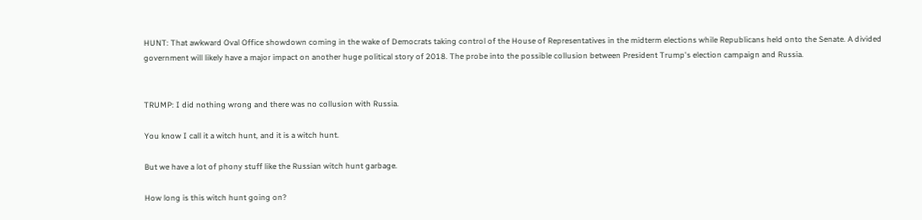HUNT: That awkward Oval Office showdown coming in the wake of Democrats taking control of the House of Representatives in the midterm elections while Republicans held onto the Senate. A divided government will likely have a major impact on another huge political story of 2018. The probe into the possible collusion between President Trump's election campaign and Russia.


TRUMP: I did nothing wrong and there was no collusion with Russia.

You know I call it a witch hunt, and it is a witch hunt.

But we have a lot of phony stuff like the Russian witch hunt garbage.

How long is this witch hunt going on?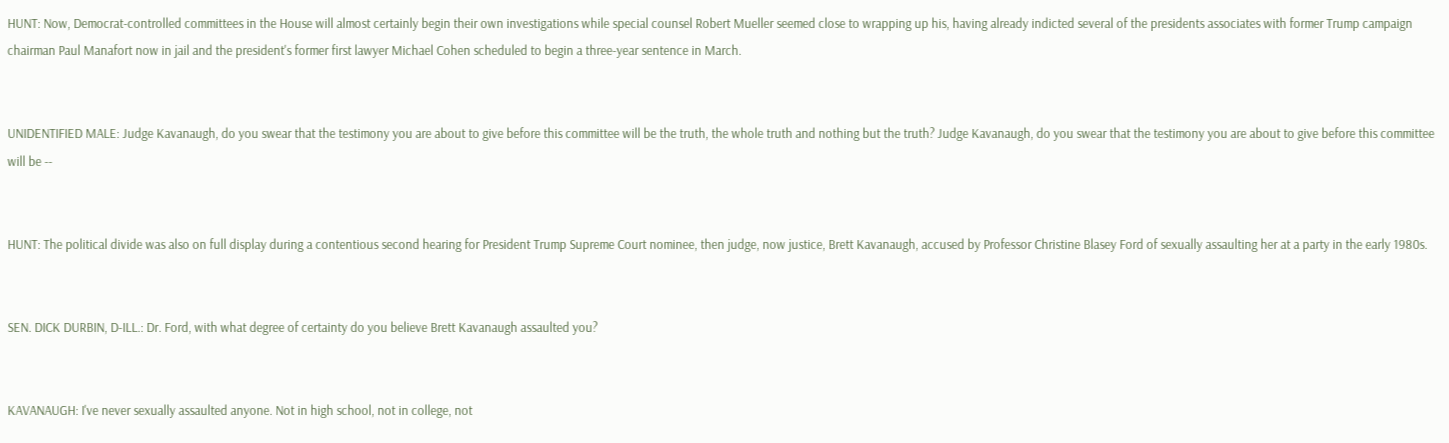HUNT: Now, Democrat-controlled committees in the House will almost certainly begin their own investigations while special counsel Robert Mueller seemed close to wrapping up his, having already indicted several of the presidents associates with former Trump campaign chairman Paul Manafort now in jail and the president's former first lawyer Michael Cohen scheduled to begin a three-year sentence in March.


UNIDENTIFIED MALE: Judge Kavanaugh, do you swear that the testimony you are about to give before this committee will be the truth, the whole truth and nothing but the truth? Judge Kavanaugh, do you swear that the testimony you are about to give before this committee will be --


HUNT: The political divide was also on full display during a contentious second hearing for President Trump Supreme Court nominee, then judge, now justice, Brett Kavanaugh, accused by Professor Christine Blasey Ford of sexually assaulting her at a party in the early 1980s.


SEN. DICK DURBIN, D-ILL.: Dr. Ford, with what degree of certainty do you believe Brett Kavanaugh assaulted you?


KAVANAUGH: I've never sexually assaulted anyone. Not in high school, not in college, not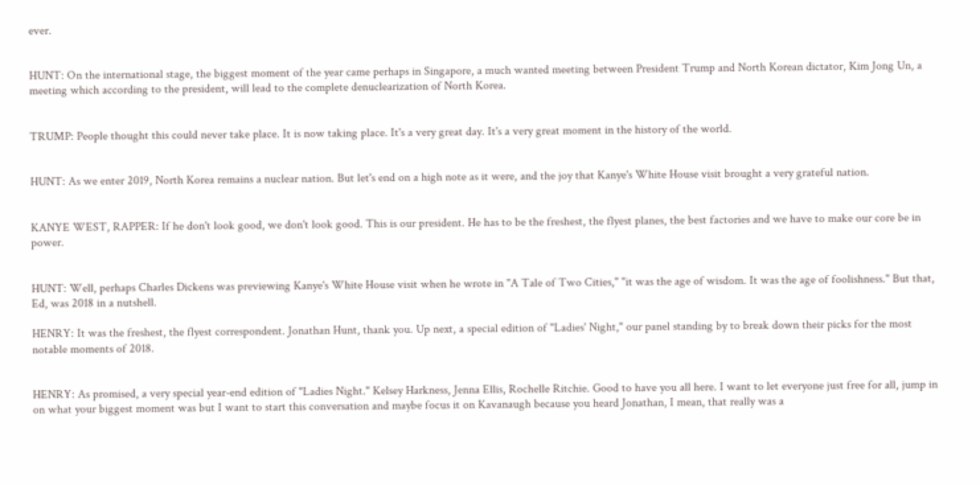ever.


HUNT: On the international stage, the biggest moment of the year came perhaps in Singapore, a much wanted meeting between President Trump and North Korean dictator, Kim Jong Un, a meeting which according to the president, will lead to the complete denuclearization of North Korea.


TRUMP: People thought this could never take place. It is now taking place. It's a very great day. It's a very great moment in the history of the world.


HUNT: As we enter 2019, North Korea remains a nuclear nation. But let's end on a high note as it were, and the joy that Kanye's White House visit brought a very grateful nation.


KANYE WEST, RAPPER: If he don't look good, we don't look good. This is our president. He has to be the freshest, the flyest planes, the best factories and we have to make our core be in power.


HUNT: Well, perhaps Charles Dickens was previewing Kanye's White House visit when he wrote in "A Tale of Two Cities," "it was the age of wisdom. It was the age of foolishness." But that, Ed, was 2018 in a nutshell.

HENRY: It was the freshest, the flyest correspondent. Jonathan Hunt, thank you. Up next, a special edition of "Ladies' Night," our panel standing by to break down their picks for the most notable moments of 2018.


HENRY: As promised, a very special year-end edition of "Ladies Night." Kelsey Harkness, Jenna Ellis, Rochelle Ritchie. Good to have you all here. I want to let everyone just free for all, jump in on what your biggest moment was but I want to start this conversation and maybe focus it on Kavanaugh because you heard Jonathan, I mean, that really was a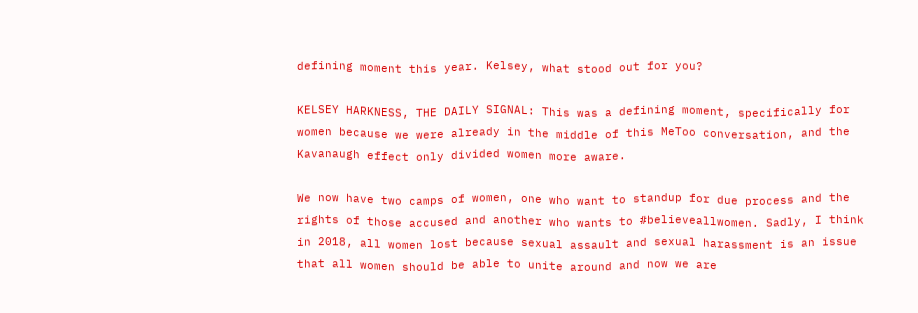defining moment this year. Kelsey, what stood out for you?

KELSEY HARKNESS, THE DAILY SIGNAL: This was a defining moment, specifically for women because we were already in the middle of this MeToo conversation, and the Kavanaugh effect only divided women more aware.

We now have two camps of women, one who want to standup for due process and the rights of those accused and another who wants to #believeallwomen. Sadly, I think in 2018, all women lost because sexual assault and sexual harassment is an issue that all women should be able to unite around and now we are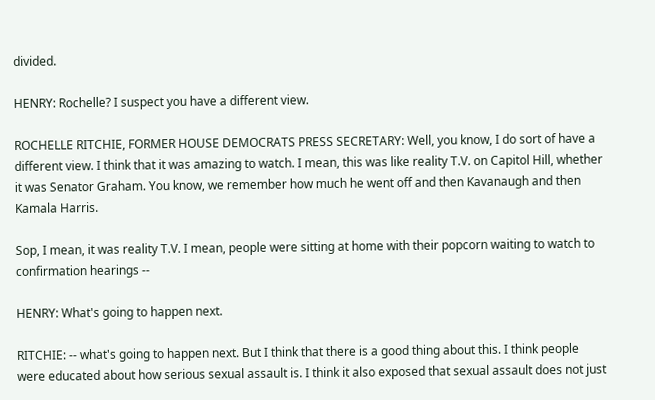divided.

HENRY: Rochelle? I suspect you have a different view.

ROCHELLE RITCHIE, FORMER HOUSE DEMOCRATS PRESS SECRETARY: Well, you know, I do sort of have a different view. I think that it was amazing to watch. I mean, this was like reality T.V. on Capitol Hill, whether it was Senator Graham. You know, we remember how much he went off and then Kavanaugh and then Kamala Harris.

Sop, I mean, it was reality T.V. I mean, people were sitting at home with their popcorn waiting to watch to confirmation hearings --

HENRY: What's going to happen next.

RITCHIE: -- what's going to happen next. But I think that there is a good thing about this. I think people were educated about how serious sexual assault is. I think it also exposed that sexual assault does not just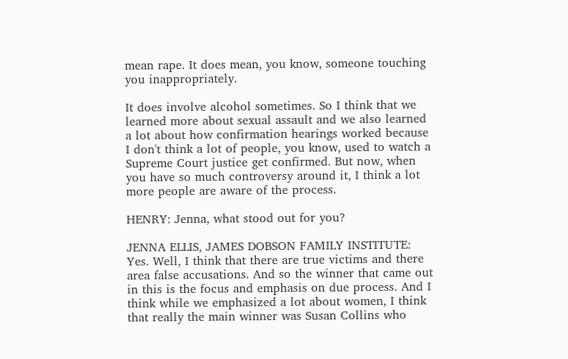mean rape. It does mean, you know, someone touching you inappropriately.

It does involve alcohol sometimes. So I think that we learned more about sexual assault and we also learned a lot about how confirmation hearings worked because I don't think a lot of people, you know, used to watch a Supreme Court justice get confirmed. But now, when you have so much controversy around it, I think a lot more people are aware of the process.

HENRY: Jenna, what stood out for you?

JENNA ELLIS, JAMES DOBSON FAMILY INSTITUTE: Yes. Well, I think that there are true victims and there area false accusations. And so the winner that came out in this is the focus and emphasis on due process. And I think while we emphasized a lot about women, I think that really the main winner was Susan Collins who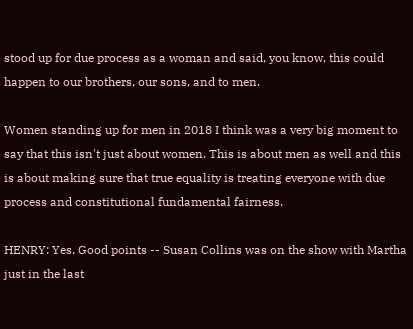stood up for due process as a woman and said, you know, this could happen to our brothers, our sons, and to men.

Women standing up for men in 2018 I think was a very big moment to say that this isn't just about women. This is about men as well and this is about making sure that true equality is treating everyone with due process and constitutional fundamental fairness.

HENRY: Yes. Good points -- Susan Collins was on the show with Martha just in the last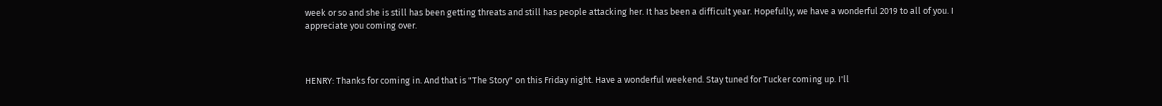week or so and she is still has been getting threats and still has people attacking her. It has been a difficult year. Hopefully, we have a wonderful 2019 to all of you. I appreciate you coming over.



HENRY: Thanks for coming in. And that is "The Story" on this Friday night. Have a wonderful weekend. Stay tuned for Tucker coming up. I'll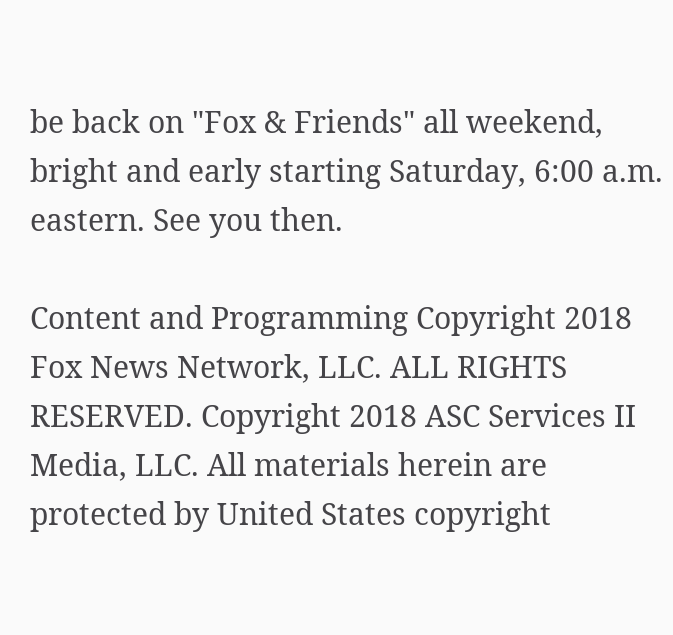be back on "Fox & Friends" all weekend, bright and early starting Saturday, 6:00 a.m. eastern. See you then.

Content and Programming Copyright 2018 Fox News Network, LLC. ALL RIGHTS RESERVED. Copyright 2018 ASC Services II Media, LLC. All materials herein are protected by United States copyright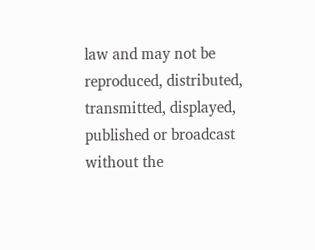law and may not be reproduced, distributed, transmitted, displayed, published or broadcast without the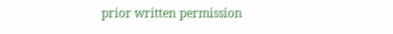prior written permission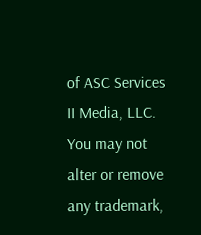of ASC Services II Media, LLC. You may not alter or remove any trademark,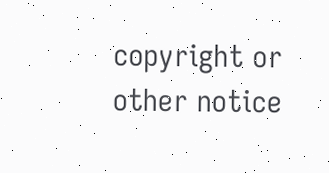copyright or other notice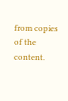from copies of the content.